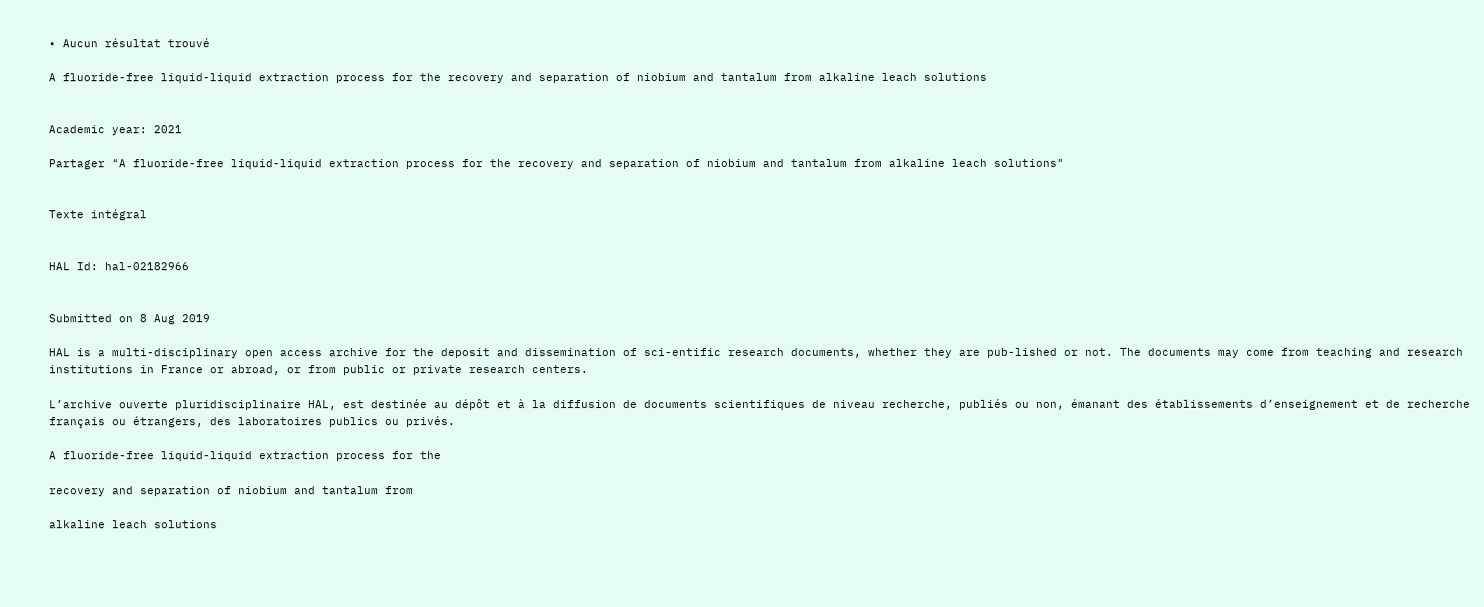• Aucun résultat trouvé

A fluoride-free liquid-liquid extraction process for the recovery and separation of niobium and tantalum from alkaline leach solutions


Academic year: 2021

Partager "A fluoride-free liquid-liquid extraction process for the recovery and separation of niobium and tantalum from alkaline leach solutions"


Texte intégral


HAL Id: hal-02182966


Submitted on 8 Aug 2019

HAL is a multi-disciplinary open access archive for the deposit and dissemination of sci-entific research documents, whether they are pub-lished or not. The documents may come from teaching and research institutions in France or abroad, or from public or private research centers.

L’archive ouverte pluridisciplinaire HAL, est destinée au dépôt et à la diffusion de documents scientifiques de niveau recherche, publiés ou non, émanant des établissements d’enseignement et de recherche français ou étrangers, des laboratoires publics ou privés.

A fluoride-free liquid-liquid extraction process for the

recovery and separation of niobium and tantalum from

alkaline leach solutions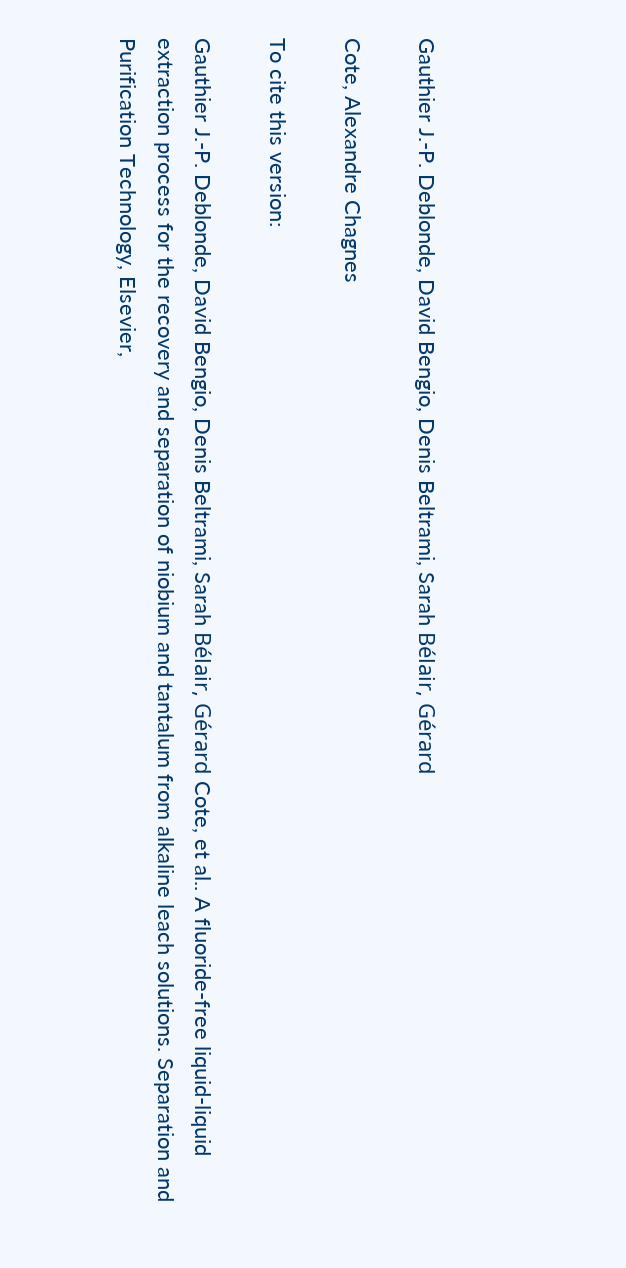Gauthier J.-P. Deblonde, David Bengio, Denis Beltrami, Sarah Bélair, Gérard

Cote, Alexandre Chagnes

To cite this version:

Gauthier J.-P. Deblonde, David Bengio, Denis Beltrami, Sarah Bélair, Gérard Cote, et al.. A fluoride-free liquid-liquid extraction process for the recovery and separation of niobium and tantalum from alkaline leach solutions. Separation and Purification Technology, Elsevier,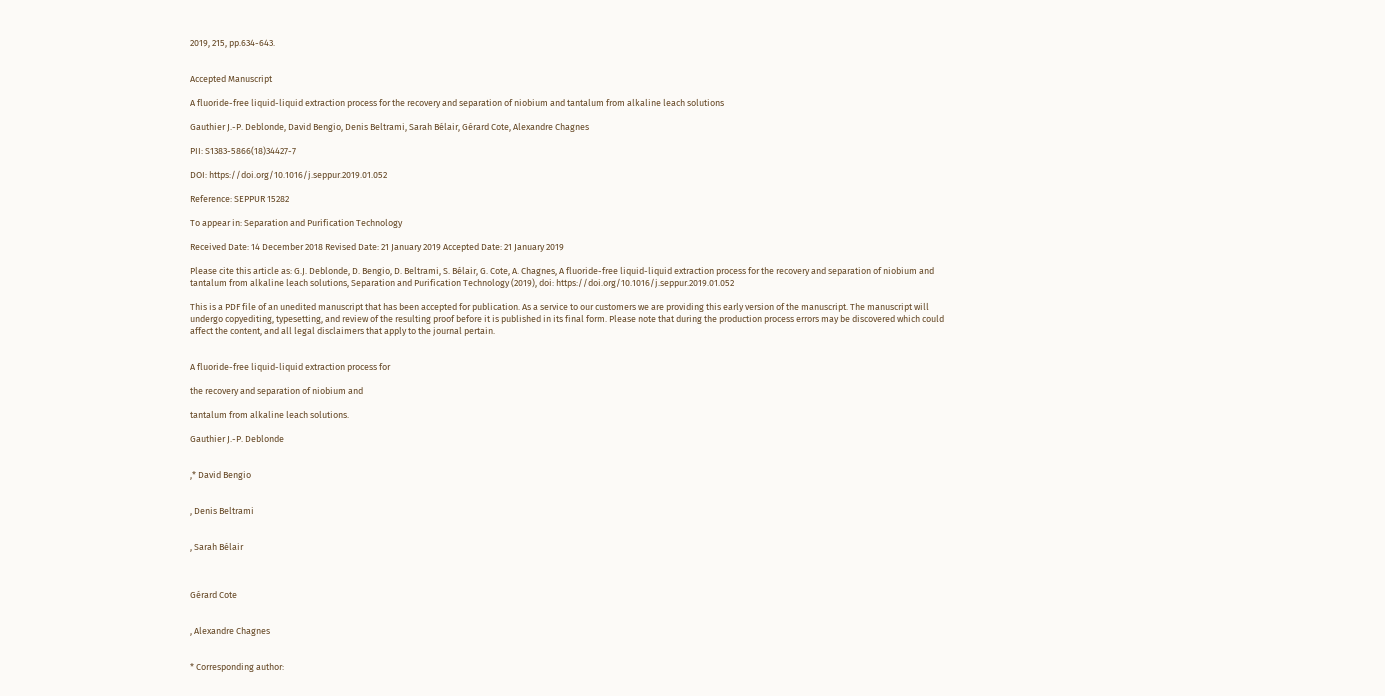2019, 215, pp.634-643.


Accepted Manuscript

A fluoride-free liquid-liquid extraction process for the recovery and separation of niobium and tantalum from alkaline leach solutions

Gauthier J.-P. Deblonde, David Bengio, Denis Beltrami, Sarah Bélair, Gérard Cote, Alexandre Chagnes

PII: S1383-5866(18)34427-7

DOI: https://doi.org/10.1016/j.seppur.2019.01.052

Reference: SEPPUR 15282

To appear in: Separation and Purification Technology

Received Date: 14 December 2018 Revised Date: 21 January 2019 Accepted Date: 21 January 2019

Please cite this article as: G.J. Deblonde, D. Bengio, D. Beltrami, S. Bélair, G. Cote, A. Chagnes, A fluoride-free liquid-liquid extraction process for the recovery and separation of niobium and tantalum from alkaline leach solutions, Separation and Purification Technology (2019), doi: https://doi.org/10.1016/j.seppur.2019.01.052

This is a PDF file of an unedited manuscript that has been accepted for publication. As a service to our customers we are providing this early version of the manuscript. The manuscript will undergo copyediting, typesetting, and review of the resulting proof before it is published in its final form. Please note that during the production process errors may be discovered which could affect the content, and all legal disclaimers that apply to the journal pertain.


A fluoride-free liquid-liquid extraction process for

the recovery and separation of niobium and

tantalum from alkaline leach solutions.

Gauthier J.-P. Deblonde


,* David Bengio


, Denis Beltrami


, Sarah Bélair



Gérard Cote


, Alexandre Chagnes


* Corresponding author: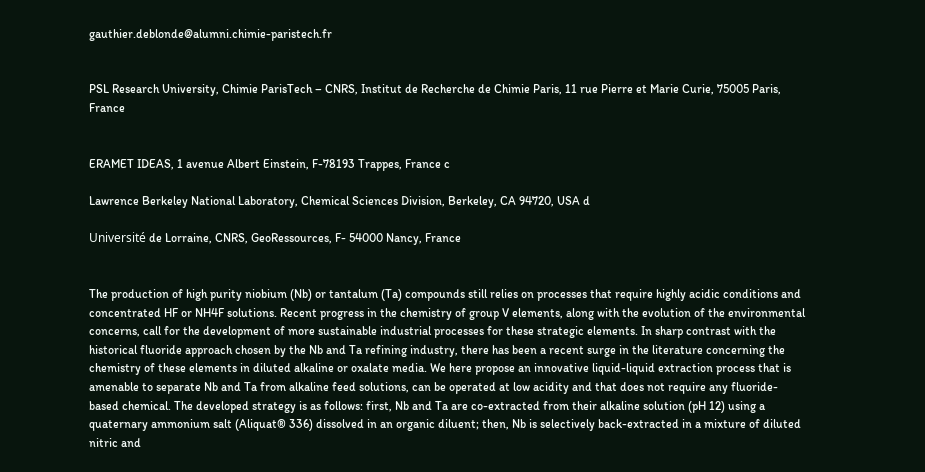gauthier.deblonde@alumni.chimie-paristech.fr


PSL Research University, Chimie ParisTech – CNRS, Institut de Recherche de Chimie Paris, 11 rue Pierre et Marie Curie, 75005 Paris, France


ERAMET IDEAS, 1 avenue Albert Einstein, F-78193 Trappes, France c

Lawrence Berkeley National Laboratory, Chemical Sciences Division, Berkeley, CA 94720, USA d

Université de Lorraine, CNRS, GeoRessources, F- 54000 Nancy, France


The production of high purity niobium (Nb) or tantalum (Ta) compounds still relies on processes that require highly acidic conditions and concentrated HF or NH4F solutions. Recent progress in the chemistry of group V elements, along with the evolution of the environmental concerns, call for the development of more sustainable industrial processes for these strategic elements. In sharp contrast with the historical fluoride approach chosen by the Nb and Ta refining industry, there has been a recent surge in the literature concerning the chemistry of these elements in diluted alkaline or oxalate media. We here propose an innovative liquid-liquid extraction process that is amenable to separate Nb and Ta from alkaline feed solutions, can be operated at low acidity and that does not require any fluoride-based chemical. The developed strategy is as follows: first, Nb and Ta are co-extracted from their alkaline solution (pH 12) using a quaternary ammonium salt (Aliquat® 336) dissolved in an organic diluent; then, Nb is selectively back-extracted in a mixture of diluted nitric and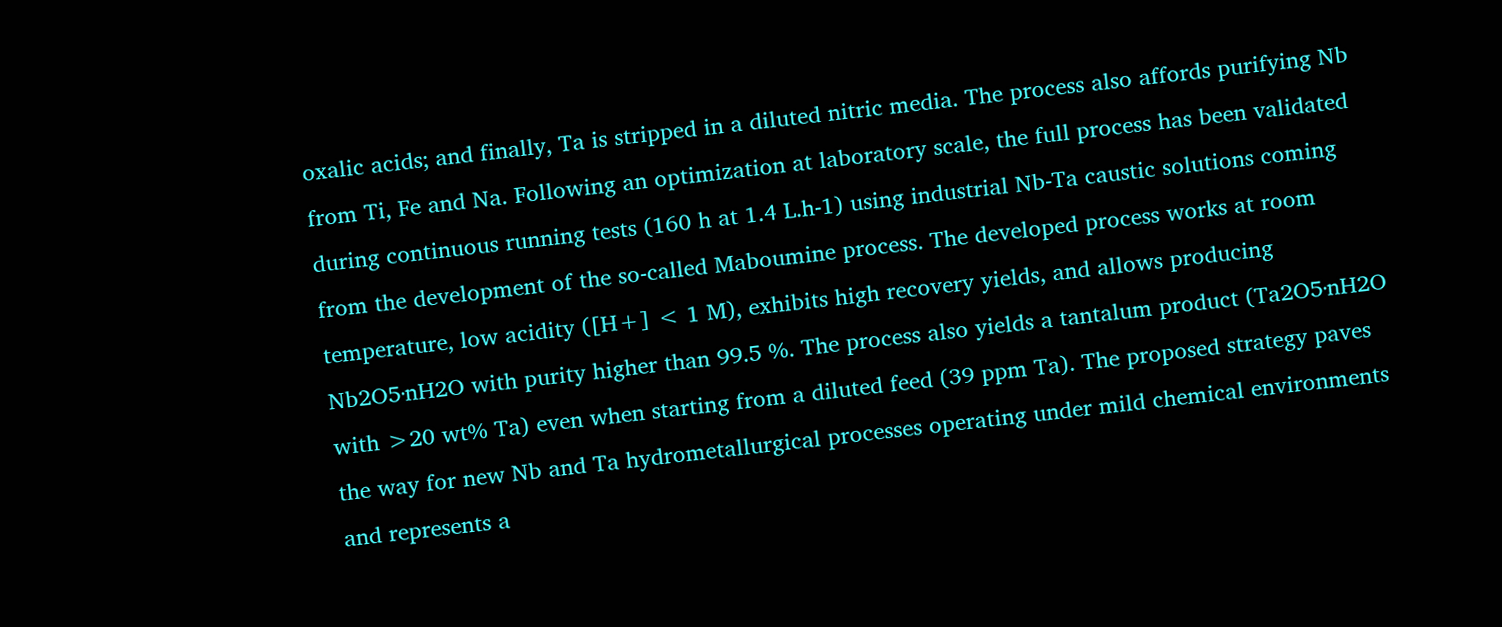oxalic acids; and finally, Ta is stripped in a diluted nitric media. The process also affords purifying Nb from Ti, Fe and Na. Following an optimization at laboratory scale, the full process has been validated during continuous running tests (160 h at 1.4 L.h-1) using industrial Nb-Ta caustic solutions coming from the development of the so-called Maboumine process. The developed process works at room temperature, low acidity ([H+] < 1 M), exhibits high recovery yields, and allows producing Nb2O5·nH2O with purity higher than 99.5 %. The process also yields a tantalum product (Ta2O5·nH2O with >20 wt% Ta) even when starting from a diluted feed (39 ppm Ta). The proposed strategy paves the way for new Nb and Ta hydrometallurgical processes operating under mild chemical environments and represents a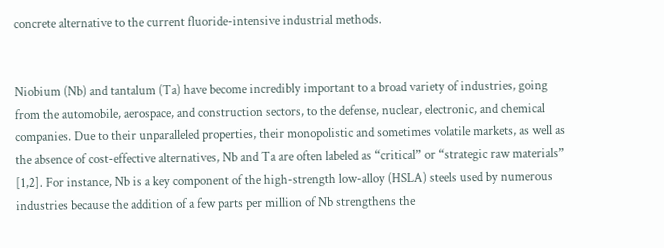concrete alternative to the current fluoride-intensive industrial methods.


Niobium (Nb) and tantalum (Ta) have become incredibly important to a broad variety of industries, going from the automobile, aerospace, and construction sectors, to the defense, nuclear, electronic, and chemical companies. Due to their unparalleled properties, their monopolistic and sometimes volatile markets, as well as the absence of cost-effective alternatives, Nb and Ta are often labeled as “critical” or “strategic raw materials” [1,2]. For instance, Nb is a key component of the high-strength low-alloy (HSLA) steels used by numerous industries because the addition of a few parts per million of Nb strengthens the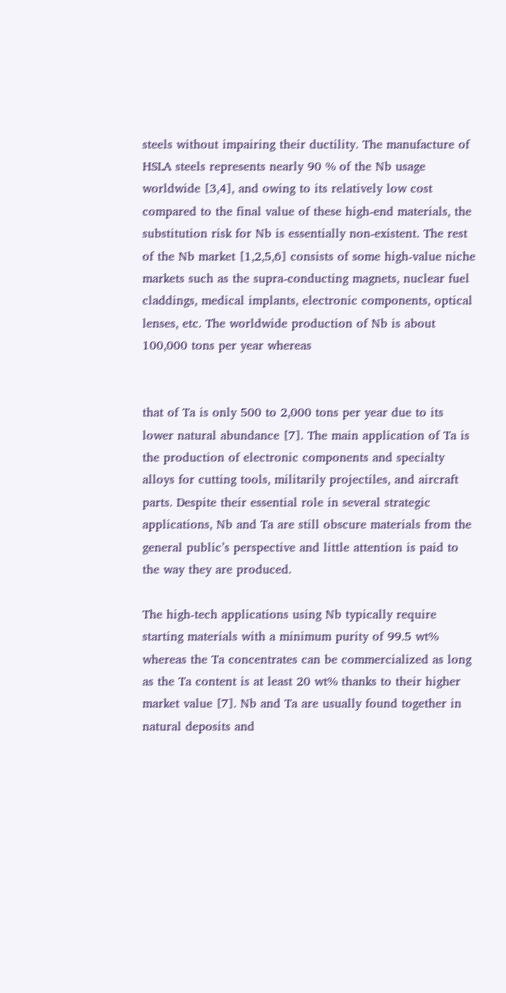steels without impairing their ductility. The manufacture of HSLA steels represents nearly 90 % of the Nb usage worldwide [3,4], and owing to its relatively low cost compared to the final value of these high-end materials, the substitution risk for Nb is essentially non-existent. The rest of the Nb market [1,2,5,6] consists of some high-value niche markets such as the supra-conducting magnets, nuclear fuel claddings, medical implants, electronic components, optical lenses, etc. The worldwide production of Nb is about 100,000 tons per year whereas


that of Ta is only 500 to 2,000 tons per year due to its lower natural abundance [7]. The main application of Ta is the production of electronic components and specialty alloys for cutting tools, militarily projectiles, and aircraft parts. Despite their essential role in several strategic applications, Nb and Ta are still obscure materials from the general public’s perspective and little attention is paid to the way they are produced.

The high-tech applications using Nb typically require starting materials with a minimum purity of 99.5 wt% whereas the Ta concentrates can be commercialized as long as the Ta content is at least 20 wt% thanks to their higher market value [7]. Nb and Ta are usually found together in natural deposits and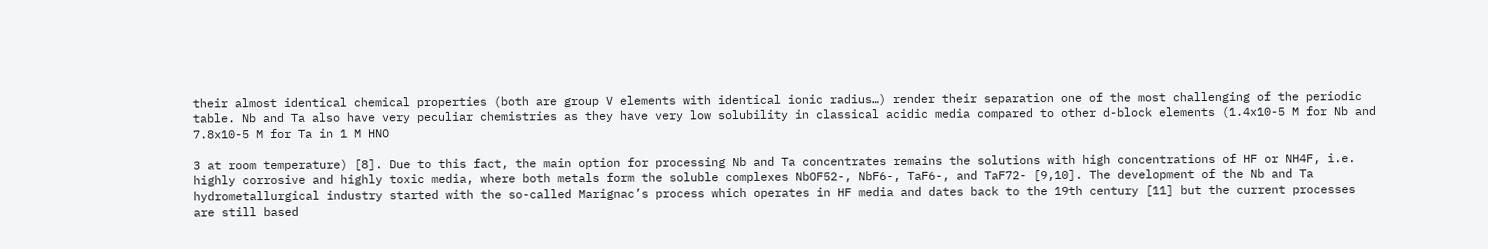their almost identical chemical properties (both are group V elements with identical ionic radius…) render their separation one of the most challenging of the periodic table. Nb and Ta also have very peculiar chemistries as they have very low solubility in classical acidic media compared to other d-block elements (1.4x10-5 M for Nb and 7.8x10-5 M for Ta in 1 M HNO

3 at room temperature) [8]. Due to this fact, the main option for processing Nb and Ta concentrates remains the solutions with high concentrations of HF or NH4F, i.e. highly corrosive and highly toxic media, where both metals form the soluble complexes NbOF52-, NbF6-, TaF6-, and TaF72- [9,10]. The development of the Nb and Ta hydrometallurgical industry started with the so-called Marignac’s process which operates in HF media and dates back to the 19th century [11] but the current processes are still based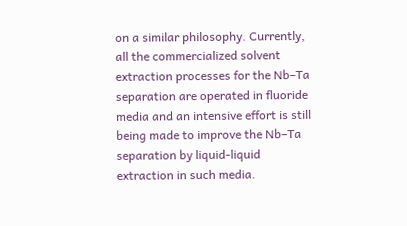on a similar philosophy. Currently, all the commercialized solvent extraction processes for the Nb–Ta separation are operated in fluoride media and an intensive effort is still being made to improve the Nb–Ta separation by liquid-liquid extraction in such media.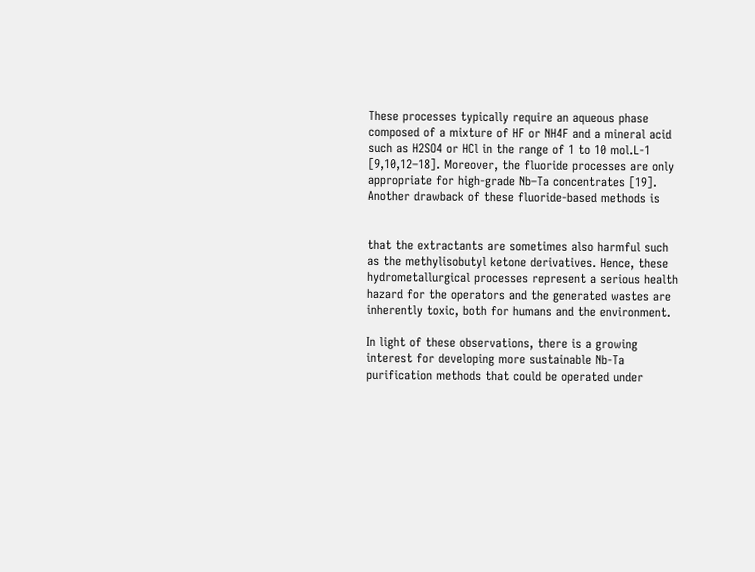These processes typically require an aqueous phase composed of a mixture of HF or NH4F and a mineral acid such as H2SO4 or HCl in the range of 1 to 10 mol.L-1 [9,10,12–18]. Moreover, the fluoride processes are only appropriate for high-grade Nb–Ta concentrates [19]. Another drawback of these fluoride-based methods is


that the extractants are sometimes also harmful such as the methylisobutyl ketone derivatives. Hence, these hydrometallurgical processes represent a serious health hazard for the operators and the generated wastes are inherently toxic, both for humans and the environment.

In light of these observations, there is a growing interest for developing more sustainable Nb-Ta purification methods that could be operated under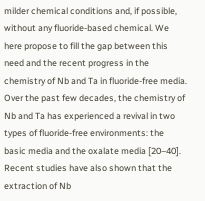milder chemical conditions and, if possible, without any fluoride-based chemical. We here propose to fill the gap between this need and the recent progress in the chemistry of Nb and Ta in fluoride-free media. Over the past few decades, the chemistry of Nb and Ta has experienced a revival in two types of fluoride-free environments: the basic media and the oxalate media [20–40]. Recent studies have also shown that the extraction of Nb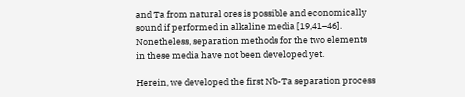and Ta from natural ores is possible and economically sound if performed in alkaline media [19,41–46]. Nonetheless, separation methods for the two elements in these media have not been developed yet.

Herein, we developed the first Nb-Ta separation process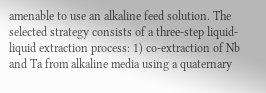amenable to use an alkaline feed solution. The selected strategy consists of a three-step liquid-liquid extraction process: 1) co-extraction of Nb and Ta from alkaline media using a quaternary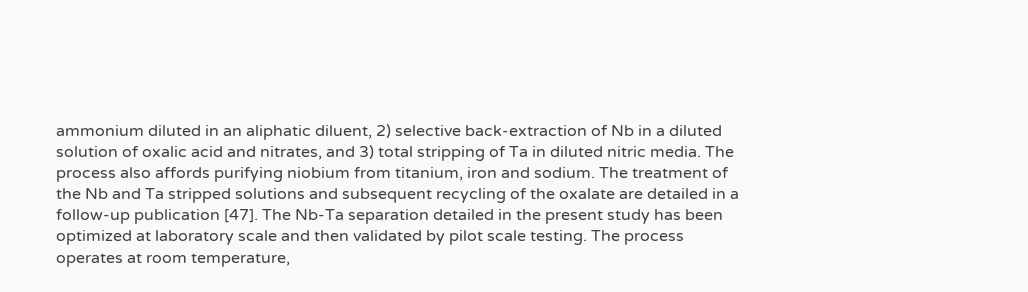ammonium diluted in an aliphatic diluent, 2) selective back-extraction of Nb in a diluted solution of oxalic acid and nitrates, and 3) total stripping of Ta in diluted nitric media. The process also affords purifying niobium from titanium, iron and sodium. The treatment of the Nb and Ta stripped solutions and subsequent recycling of the oxalate are detailed in a follow-up publication [47]. The Nb-Ta separation detailed in the present study has been optimized at laboratory scale and then validated by pilot scale testing. The process operates at room temperature,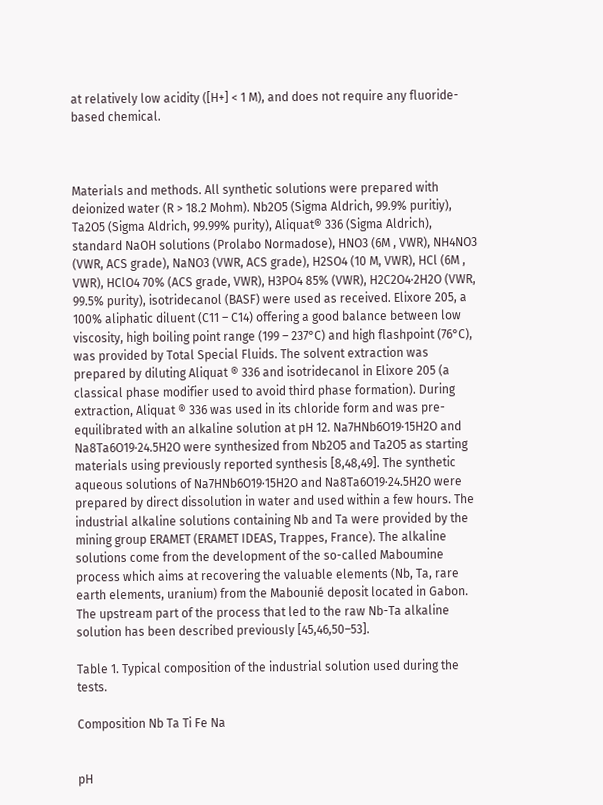at relatively low acidity ([H+] < 1 M), and does not require any fluoride-based chemical.



Materials and methods. All synthetic solutions were prepared with deionized water (R > 18.2 Mohm). Nb2O5 (Sigma Aldrich, 99.9% puritiy), Ta2O5 (Sigma Aldrich, 99.99% purity), Aliquat® 336 (Sigma Aldrich), standard NaOH solutions (Prolabo Normadose), HNO3 (6M , VWR), NH4NO3 (VWR, ACS grade), NaNO3 (VWR, ACS grade), H2SO4 (10 M, VWR), HCl (6M , VWR), HClO4 70% (ACS grade, VWR), H3PO4 85% (VWR), H2C2O4·2H2O (VWR, 99.5% purity), isotridecanol (BASF) were used as received. Elixore 205, a 100% aliphatic diluent (C11 – C14) offering a good balance between low viscosity, high boiling point range (199 – 237°C) and high flashpoint (76°C), was provided by Total Special Fluids. The solvent extraction was prepared by diluting Aliquat ® 336 and isotridecanol in Elixore 205 (a classical phase modifier used to avoid third phase formation). During extraction, Aliquat ® 336 was used in its chloride form and was pre-equilibrated with an alkaline solution at pH 12. Na7HNb6O19·15H2O and Na8Ta6O19·24.5H2O were synthesized from Nb2O5 and Ta2O5 as starting materials using previously reported synthesis [8,48,49]. The synthetic aqueous solutions of Na7HNb6O19·15H2O and Na8Ta6O19·24.5H2O were prepared by direct dissolution in water and used within a few hours. The industrial alkaline solutions containing Nb and Ta were provided by the mining group ERAMET (ERAMET IDEAS, Trappes, France). The alkaline solutions come from the development of the so-called Maboumine process which aims at recovering the valuable elements (Nb, Ta, rare earth elements, uranium) from the Mabounié deposit located in Gabon. The upstream part of the process that led to the raw Nb-Ta alkaline solution has been described previously [45,46,50–53].

Table 1. Typical composition of the industrial solution used during the tests.

Composition Nb Ta Ti Fe Na


pH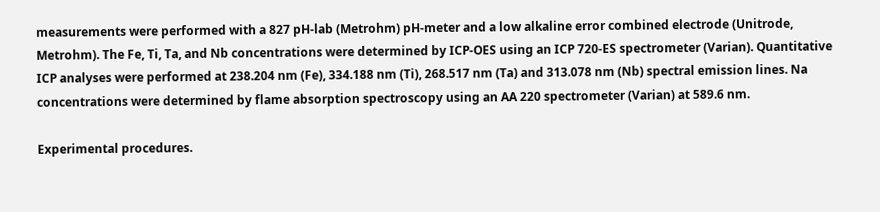measurements were performed with a 827 pH-lab (Metrohm) pH-meter and a low alkaline error combined electrode (Unitrode, Metrohm). The Fe, Ti, Ta, and Nb concentrations were determined by ICP-OES using an ICP 720-ES spectrometer (Varian). Quantitative ICP analyses were performed at 238.204 nm (Fe), 334.188 nm (Ti), 268.517 nm (Ta) and 313.078 nm (Nb) spectral emission lines. Na concentrations were determined by flame absorption spectroscopy using an AA 220 spectrometer (Varian) at 589.6 nm.

Experimental procedures.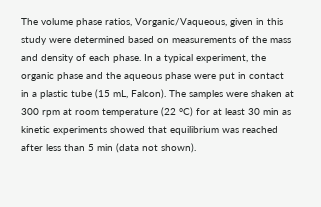The volume phase ratios, Vorganic/Vaqueous, given in this study were determined based on measurements of the mass and density of each phase. In a typical experiment, the organic phase and the aqueous phase were put in contact in a plastic tube (15 mL, Falcon). The samples were shaken at 300 rpm at room temperature (22 °C) for at least 30 min as kinetic experiments showed that equilibrium was reached after less than 5 min (data not shown).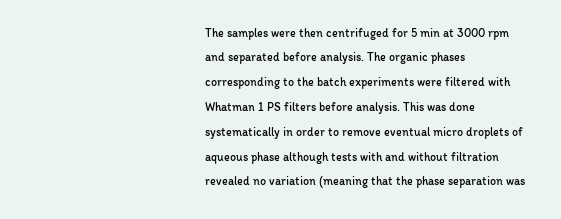The samples were then centrifuged for 5 min at 3000 rpm and separated before analysis. The organic phases corresponding to the batch experiments were filtered with Whatman 1 PS filters before analysis. This was done systematically in order to remove eventual micro droplets of aqueous phase although tests with and without filtration revealed no variation (meaning that the phase separation was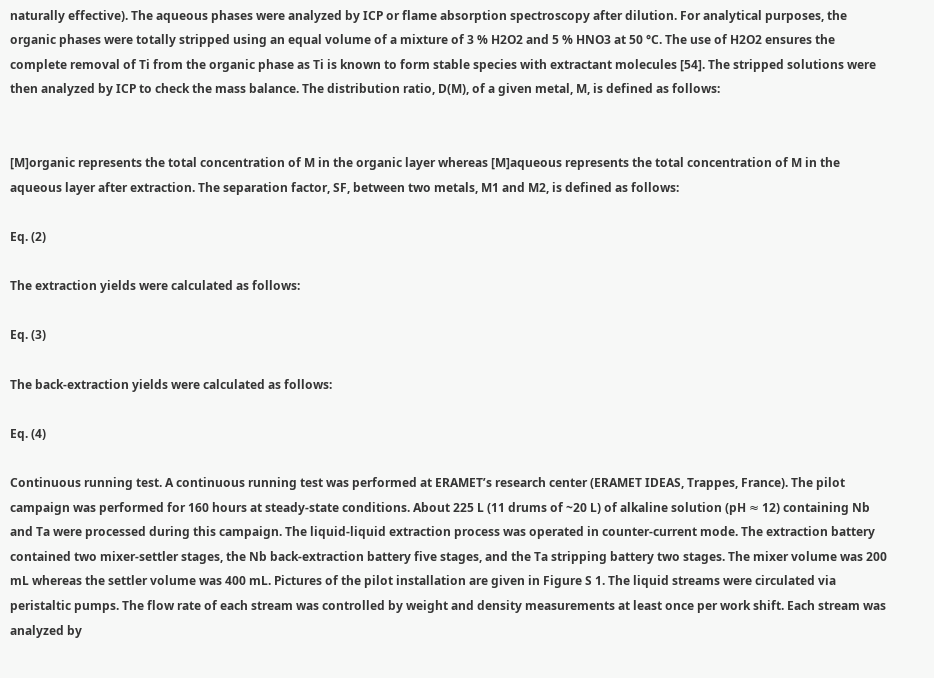naturally effective). The aqueous phases were analyzed by ICP or flame absorption spectroscopy after dilution. For analytical purposes, the organic phases were totally stripped using an equal volume of a mixture of 3 % H2O2 and 5 % HNO3 at 50 °C. The use of H2O2 ensures the complete removal of Ti from the organic phase as Ti is known to form stable species with extractant molecules [54]. The stripped solutions were then analyzed by ICP to check the mass balance. The distribution ratio, D(M), of a given metal, M, is defined as follows:


[M]organic represents the total concentration of M in the organic layer whereas [M]aqueous represents the total concentration of M in the aqueous layer after extraction. The separation factor, SF, between two metals, M1 and M2, is defined as follows:

Eq. (2)

The extraction yields were calculated as follows:

Eq. (3)

The back-extraction yields were calculated as follows:

Eq. (4)

Continuous running test. A continuous running test was performed at ERAMET’s research center (ERAMET IDEAS, Trappes, France). The pilot campaign was performed for 160 hours at steady-state conditions. About 225 L (11 drums of ~20 L) of alkaline solution (pH ≈ 12) containing Nb and Ta were processed during this campaign. The liquid-liquid extraction process was operated in counter-current mode. The extraction battery contained two mixer-settler stages, the Nb back-extraction battery five stages, and the Ta stripping battery two stages. The mixer volume was 200 mL whereas the settler volume was 400 mL. Pictures of the pilot installation are given in Figure S 1. The liquid streams were circulated via peristaltic pumps. The flow rate of each stream was controlled by weight and density measurements at least once per work shift. Each stream was analyzed by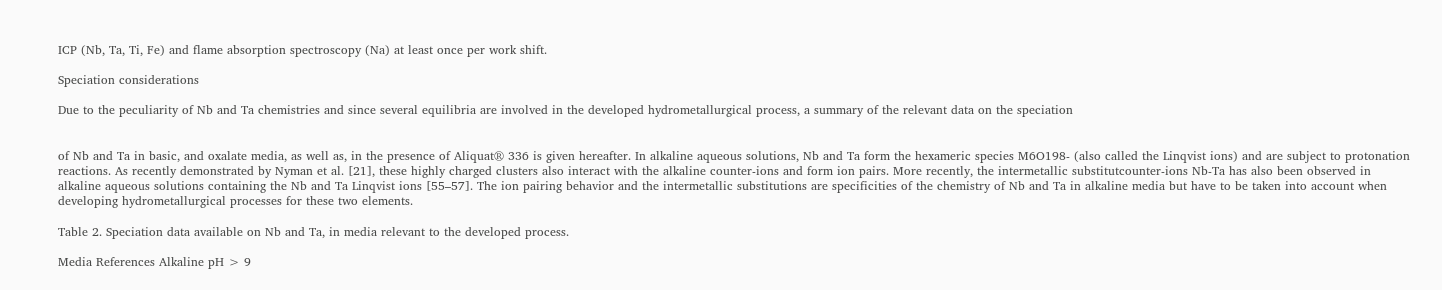ICP (Nb, Ta, Ti, Fe) and flame absorption spectroscopy (Na) at least once per work shift.

Speciation considerations

Due to the peculiarity of Nb and Ta chemistries and since several equilibria are involved in the developed hydrometallurgical process, a summary of the relevant data on the speciation


of Nb and Ta in basic, and oxalate media, as well as, in the presence of Aliquat® 336 is given hereafter. In alkaline aqueous solutions, Nb and Ta form the hexameric species M6O198- (also called the Linqvist ions) and are subject to protonation reactions. As recently demonstrated by Nyman et al. [21], these highly charged clusters also interact with the alkaline counter-ions and form ion pairs. More recently, the intermetallic substitutcounter-ions Nb-Ta has also been observed in alkaline aqueous solutions containing the Nb and Ta Linqvist ions [55–57]. The ion pairing behavior and the intermetallic substitutions are specificities of the chemistry of Nb and Ta in alkaline media but have to be taken into account when developing hydrometallurgical processes for these two elements.

Table 2. Speciation data available on Nb and Ta, in media relevant to the developed process.

Media References Alkaline pH > 9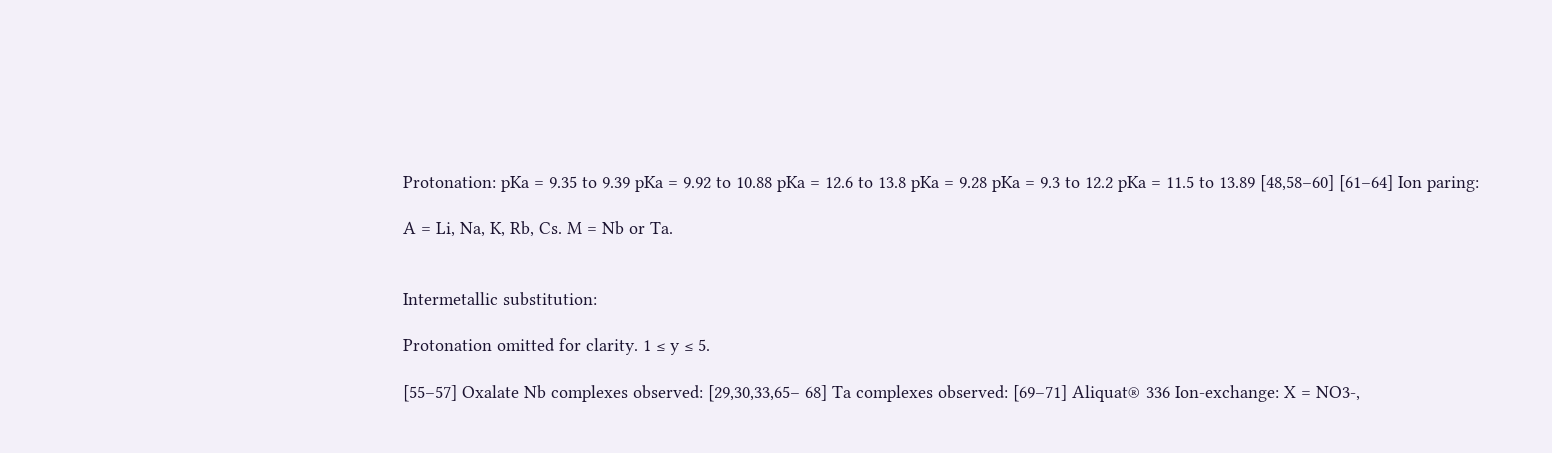Protonation: pKa = 9.35 to 9.39 pKa = 9.92 to 10.88 pKa = 12.6 to 13.8 pKa = 9.28 pKa = 9.3 to 12.2 pKa = 11.5 to 13.89 [48,58–60] [61–64] Ion paring:

A = Li, Na, K, Rb, Cs. M = Nb or Ta.


Intermetallic substitution:

Protonation omitted for clarity. 1 ≤ y ≤ 5.

[55–57] Oxalate Nb complexes observed: [29,30,33,65– 68] Ta complexes observed: [69–71] Aliquat® 336 Ion-exchange: X = NO3-,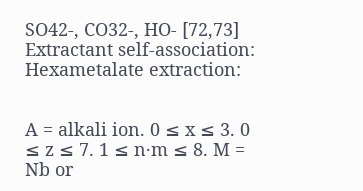SO42-, CO32-, HO- [72,73] Extractant self-association: Hexametalate extraction:


A = alkali ion. 0 ≤ x ≤ 3. 0 ≤ z ≤ 7. 1 ≤ n·m ≤ 8. M = Nb or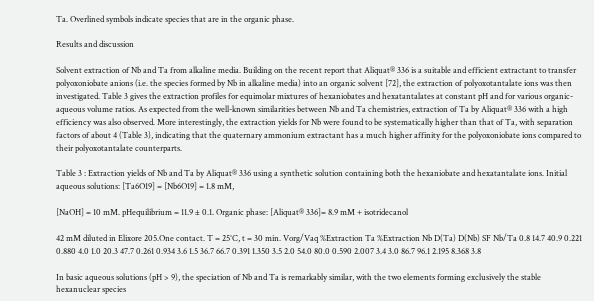Ta. Overlined symbols indicate species that are in the organic phase.

Results and discussion

Solvent extraction of Nb and Ta from alkaline media. Building on the recent report that Aliquat® 336 is a suitable and efficient extractant to transfer polyoxoniobate anions (i.e. the species formed by Nb in alkaline media) into an organic solvent [72], the extraction of polyoxotantalate ions was then investigated. Table 3 gives the extraction profiles for equimolar mixtures of hexaniobates and hexatantalates at constant pH and for various organic-aqueous volume ratios. As expected from the well-known similarities between Nb and Ta chemistries, extraction of Ta by Aliquat® 336 with a high efficiency was also observed. More interestingly, the extraction yields for Nb were found to be systematically higher than that of Ta, with separation factors of about 4 (Table 3), indicating that the quaternary ammonium extractant has a much higher affinity for the polyoxoniobate ions compared to their polyoxotantalate counterparts.

Table 3 : Extraction yields of Nb and Ta by Aliquat® 336 using a synthetic solution containing both the hexaniobate and hexatantalate ions. Initial aqueous solutions: [Ta6O19] = [Nb6O19] = 1.8 mM,

[NaOH] = 10 mM. pHequilibrium = 11.9 ± 0.1. Organic phase: [Aliquat® 336]= 8.9 mM + isotridecanol

42 mM diluted in Elixore 205.One contact. T = 25°C, t = 30 min. Vorg/Vaq %Extraction Ta %Extraction Nb D(Ta) D(Nb) SF Nb/Ta 0.8 14.7 40.9 0.221 0.880 4.0 1.0 20.3 47.7 0.261 0.934 3.6 1.5 36.7 66.7 0.391 1.350 3.5 2.0 54.0 80.0 0.590 2.007 3.4 3.0 86.7 96.1 2.195 8.368 3.8

In basic aqueous solutions (pH > 9), the speciation of Nb and Ta is remarkably similar, with the two elements forming exclusively the stable hexanuclear species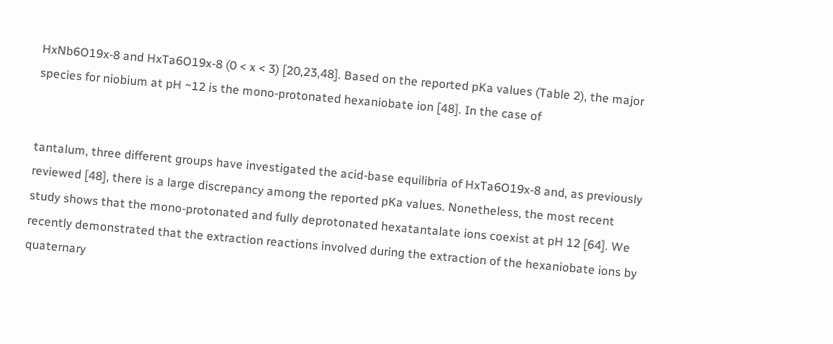HxNb6O19x-8 and HxTa6O19x-8 (0 < x < 3) [20,23,48]. Based on the reported pKa values (Table 2), the major species for niobium at pH ~12 is the mono-protonated hexaniobate ion [48]. In the case of


tantalum, three different groups have investigated the acid-base equilibria of HxTa6O19x-8 and, as previously reviewed [48], there is a large discrepancy among the reported pKa values. Nonetheless, the most recent study shows that the mono-protonated and fully deprotonated hexatantalate ions coexist at pH 12 [64]. We recently demonstrated that the extraction reactions involved during the extraction of the hexaniobate ions by quaternary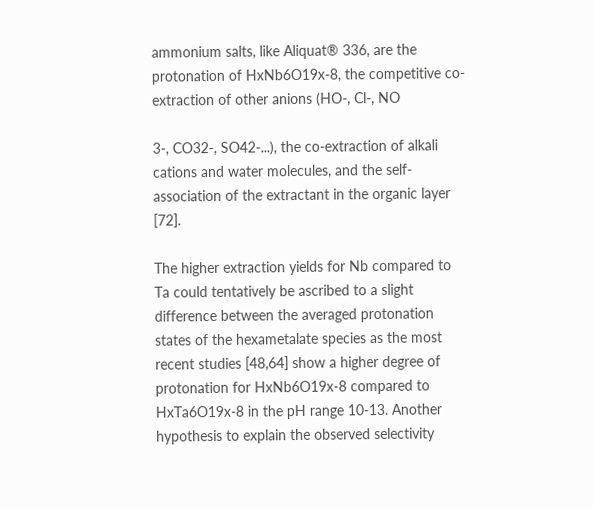ammonium salts, like Aliquat® 336, are the protonation of HxNb6O19x-8, the competitive co-extraction of other anions (HO-, Cl-, NO

3-, CO32-, SO42-...), the co-extraction of alkali cations and water molecules, and the self-association of the extractant in the organic layer [72].

The higher extraction yields for Nb compared to Ta could tentatively be ascribed to a slight difference between the averaged protonation states of the hexametalate species as the most recent studies [48,64] show a higher degree of protonation for HxNb6O19x-8 compared to HxTa6O19x-8 in the pH range 10-13. Another hypothesis to explain the observed selectivity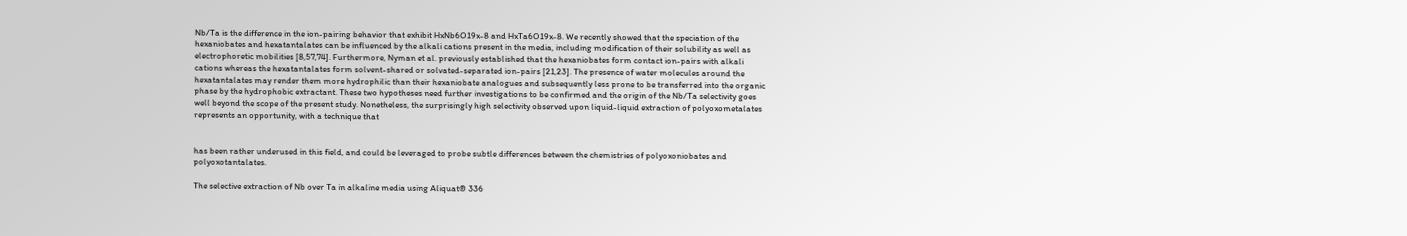Nb/Ta is the difference in the ion-pairing behavior that exhibit HxNb6O19x-8 and HxTa6O19x-8. We recently showed that the speciation of the hexaniobates and hexatantalates can be influenced by the alkali cations present in the media, including modification of their solubility as well as electrophoretic mobilities [8,57,74]. Furthermore, Nyman et al. previously established that the hexaniobates form contact ion-pairs with alkali cations whereas the hexatantalates form solvent-shared or solvated-separated ion-pairs [21,23]. The presence of water molecules around the hexatantalates may render them more hydrophilic than their hexaniobate analogues and subsequently less prone to be transferred into the organic phase by the hydrophobic extractant. These two hypotheses need further investigations to be confirmed and the origin of the Nb/Ta selectivity goes well beyond the scope of the present study. Nonetheless, the surprisingly high selectivity observed upon liquid-liquid extraction of polyoxometalates represents an opportunity, with a technique that


has been rather underused in this field, and could be leveraged to probe subtle differences between the chemistries of polyoxoniobates and polyoxotantalates.

The selective extraction of Nb over Ta in alkaline media using Aliquat® 336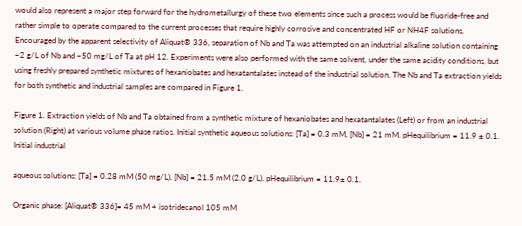would also represent a major step forward for the hydrometallurgy of these two elements since such a process would be fluoride-free and rather simple to operate compared to the current processes that require highly corrosive and concentrated HF or NH4F solutions. Encouraged by the apparent selectivity of Aliquat® 336, separation of Nb and Ta was attempted on an industrial alkaline solution containing ~2 g/L of Nb and ~50 mg/L of Ta at pH 12. Experiments were also performed with the same solvent, under the same acidity conditions, but using freshly prepared synthetic mixtures of hexaniobates and hexatantalates instead of the industrial solution. The Nb and Ta extraction yields for both synthetic and industrial samples are compared in Figure 1.

Figure 1. Extraction yields of Nb and Ta obtained from a synthetic mixture of hexaniobates and hexatantalates (Left) or from an industrial solution (Right) at various volume phase ratios. Initial synthetic aqueous solutions: [Ta] = 0.3 mM, [Nb] = 21 mM. pHequilibrium = 11.9 ± 0.1. Initial industrial

aqueous solutions: [Ta] = 0.28 mM (50 mg/L), [Nb] = 21.5 mM (2.0 g/L). pHequilibrium = 11.9± 0.1.

Organic phase: [Aliquat® 336]= 45 mM + isotridecanol 105 mM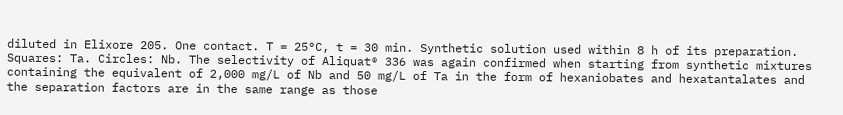diluted in Elixore 205. One contact. T = 25°C, t = 30 min. Synthetic solution used within 8 h of its preparation. Squares: Ta. Circles: Nb. The selectivity of Aliquat® 336 was again confirmed when starting from synthetic mixtures containing the equivalent of 2,000 mg/L of Nb and 50 mg/L of Ta in the form of hexaniobates and hexatantalates and the separation factors are in the same range as those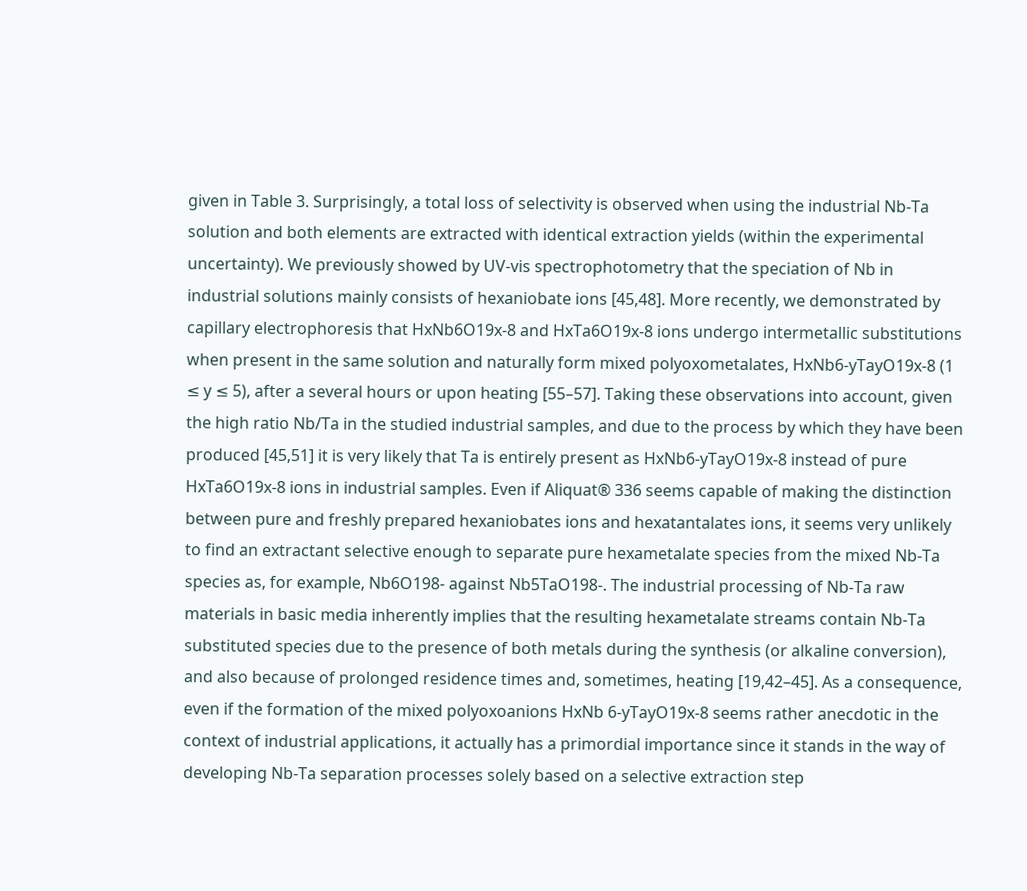given in Table 3. Surprisingly, a total loss of selectivity is observed when using the industrial Nb-Ta solution and both elements are extracted with identical extraction yields (within the experimental uncertainty). We previously showed by UV-vis spectrophotometry that the speciation of Nb in industrial solutions mainly consists of hexaniobate ions [45,48]. More recently, we demonstrated by capillary electrophoresis that HxNb6O19x-8 and HxTa6O19x-8 ions undergo intermetallic substitutions when present in the same solution and naturally form mixed polyoxometalates, HxNb6-yTayO19x-8 (1 ≤ y ≤ 5), after a several hours or upon heating [55–57]. Taking these observations into account, given the high ratio Nb/Ta in the studied industrial samples, and due to the process by which they have been produced [45,51] it is very likely that Ta is entirely present as HxNb6-yTayO19x-8 instead of pure HxTa6O19x-8 ions in industrial samples. Even if Aliquat® 336 seems capable of making the distinction between pure and freshly prepared hexaniobates ions and hexatantalates ions, it seems very unlikely to find an extractant selective enough to separate pure hexametalate species from the mixed Nb-Ta species as, for example, Nb6O198- against Nb5TaO198-. The industrial processing of Nb-Ta raw materials in basic media inherently implies that the resulting hexametalate streams contain Nb-Ta substituted species due to the presence of both metals during the synthesis (or alkaline conversion), and also because of prolonged residence times and, sometimes, heating [19,42–45]. As a consequence, even if the formation of the mixed polyoxoanions HxNb 6-yTayO19x-8 seems rather anecdotic in the context of industrial applications, it actually has a primordial importance since it stands in the way of developing Nb-Ta separation processes solely based on a selective extraction step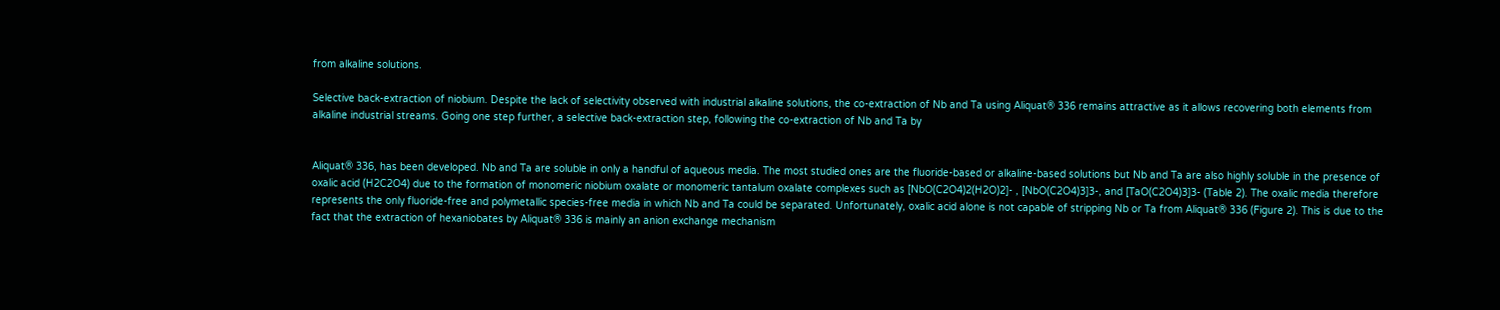from alkaline solutions.

Selective back-extraction of niobium. Despite the lack of selectivity observed with industrial alkaline solutions, the co-extraction of Nb and Ta using Aliquat® 336 remains attractive as it allows recovering both elements from alkaline industrial streams. Going one step further, a selective back-extraction step, following the co-extraction of Nb and Ta by


Aliquat® 336, has been developed. Nb and Ta are soluble in only a handful of aqueous media. The most studied ones are the fluoride-based or alkaline-based solutions but Nb and Ta are also highly soluble in the presence of oxalic acid (H2C2O4) due to the formation of monomeric niobium oxalate or monomeric tantalum oxalate complexes such as [NbO(C2O4)2(H2O)2]- , [NbO(C2O4)3]3-, and [TaO(C2O4)3]3- (Table 2). The oxalic media therefore represents the only fluoride-free and polymetallic species-free media in which Nb and Ta could be separated. Unfortunately, oxalic acid alone is not capable of stripping Nb or Ta from Aliquat® 336 (Figure 2). This is due to the fact that the extraction of hexaniobates by Aliquat® 336 is mainly an anion exchange mechanism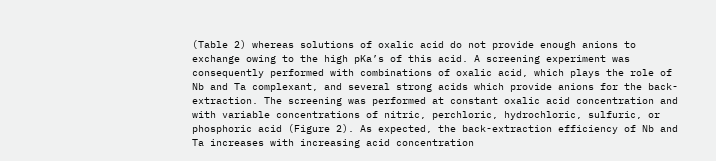(Table 2) whereas solutions of oxalic acid do not provide enough anions to exchange owing to the high pKa’s of this acid. A screening experiment was consequently performed with combinations of oxalic acid, which plays the role of Nb and Ta complexant, and several strong acids which provide anions for the back-extraction. The screening was performed at constant oxalic acid concentration and with variable concentrations of nitric, perchloric, hydrochloric, sulfuric, or phosphoric acid (Figure 2). As expected, the back-extraction efficiency of Nb and Ta increases with increasing acid concentration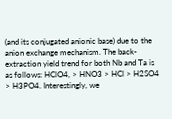(and its conjugated anionic base) due to the anion exchange mechanism. The back-extraction yield trend for both Nb and Ta is as follows: HClO4, > HNO3 > HCl > H2SO4 > H3PO4. Interestingly, we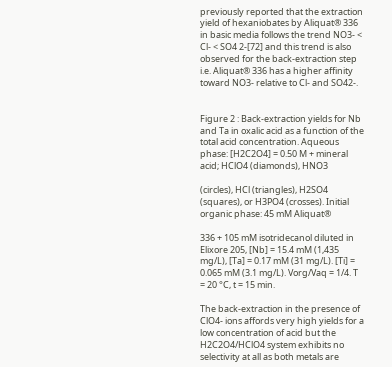previously reported that the extraction yield of hexaniobates by Aliquat® 336 in basic media follows the trend NO3- < Cl- < SO4 2-[72] and this trend is also observed for the back-extraction step i.e. Aliquat® 336 has a higher affinity toward NO3- relative to Cl- and SO42-.


Figure 2 : Back-extraction yields for Nb and Ta in oxalic acid as a function of the total acid concentration. Aqueous phase: [H2C2O4] = 0.50 M + mineral acid; HClO4 (diamonds), HNO3

(circles), HCl (triangles), H2SO4 (squares), or H3PO4 (crosses). Initial organic phase: 45 mM Aliquat®

336 + 105 mM isotridecanol diluted in Elixore 205, [Nb] = 15.4 mM (1,435 mg/L), [Ta] = 0.17 mM (31 mg/L). [Ti] = 0.065 mM (3.1 mg/L). Vorg/Vaq = 1/4. T = 20 °C, t = 15 min.

The back-extraction in the presence of ClO4- ions affords very high yields for a low concentration of acid but the H2C2O4/HClO4 system exhibits no selectivity at all as both metals are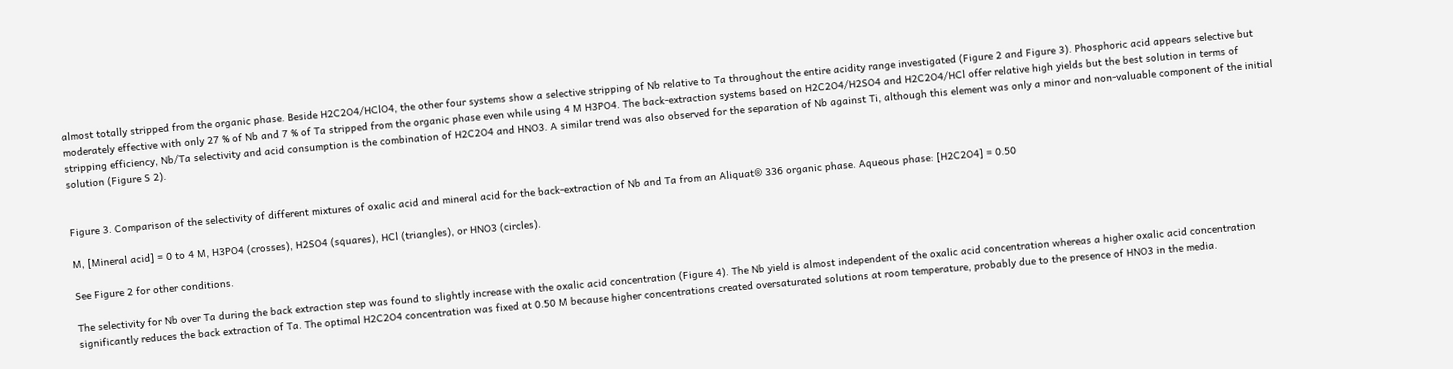almost totally stripped from the organic phase. Beside H2C2O4/HClO4, the other four systems show a selective stripping of Nb relative to Ta throughout the entire acidity range investigated (Figure 2 and Figure 3). Phosphoric acid appears selective but moderately effective with only 27 % of Nb and 7 % of Ta stripped from the organic phase even while using 4 M H3PO4. The back-extraction systems based on H2C2O4/H2SO4 and H2C2O4/HCl offer relative high yields but the best solution in terms of stripping efficiency, Nb/Ta selectivity and acid consumption is the combination of H2C2O4 and HNO3. A similar trend was also observed for the separation of Nb against Ti, although this element was only a minor and non-valuable component of the initial solution (Figure S 2).


Figure 3. Comparison of the selectivity of different mixtures of oxalic acid and mineral acid for the back-extraction of Nb and Ta from an Aliquat® 336 organic phase. Aqueous phase: [H2C2O4] = 0.50

M, [Mineral acid] = 0 to 4 M, H3PO4 (crosses), H2SO4 (squares), HCl (triangles), or HNO3 (circles).

See Figure 2 for other conditions.

The selectivity for Nb over Ta during the back extraction step was found to slightly increase with the oxalic acid concentration (Figure 4). The Nb yield is almost independent of the oxalic acid concentration whereas a higher oxalic acid concentration significantly reduces the back extraction of Ta. The optimal H2C2O4 concentration was fixed at 0.50 M because higher concentrations created oversaturated solutions at room temperature, probably due to the presence of HNO3 in the media.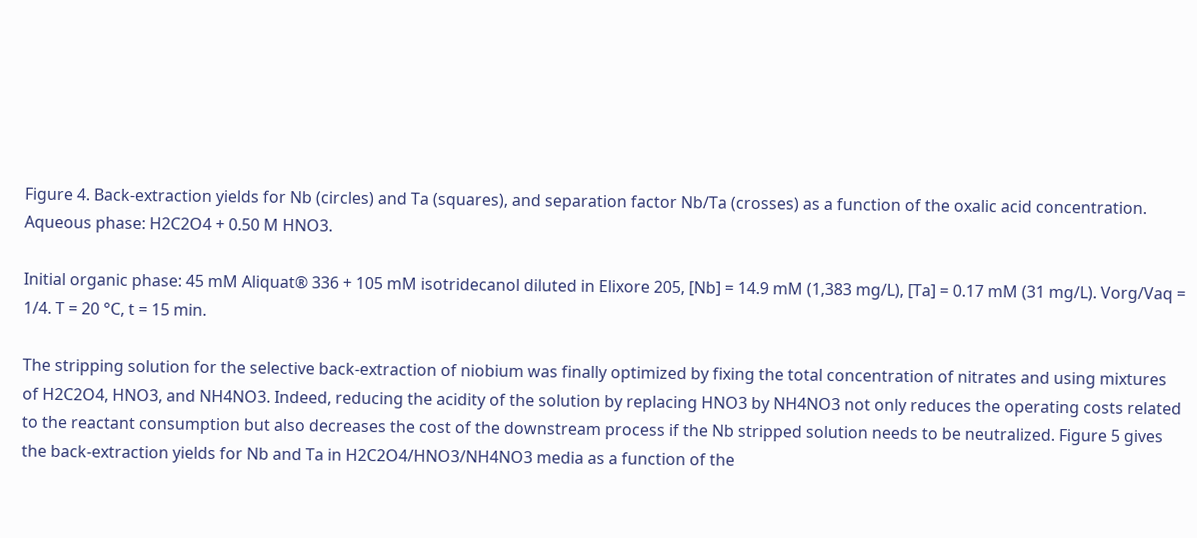Figure 4. Back-extraction yields for Nb (circles) and Ta (squares), and separation factor Nb/Ta (crosses) as a function of the oxalic acid concentration. Aqueous phase: H2C2O4 + 0.50 M HNO3.

Initial organic phase: 45 mM Aliquat® 336 + 105 mM isotridecanol diluted in Elixore 205, [Nb] = 14.9 mM (1,383 mg/L), [Ta] = 0.17 mM (31 mg/L). Vorg/Vaq = 1/4. T = 20 °C, t = 15 min.

The stripping solution for the selective back-extraction of niobium was finally optimized by fixing the total concentration of nitrates and using mixtures of H2C2O4, HNO3, and NH4NO3. Indeed, reducing the acidity of the solution by replacing HNO3 by NH4NO3 not only reduces the operating costs related to the reactant consumption but also decreases the cost of the downstream process if the Nb stripped solution needs to be neutralized. Figure 5 gives the back-extraction yields for Nb and Ta in H2C2O4/HNO3/NH4NO3 media as a function of the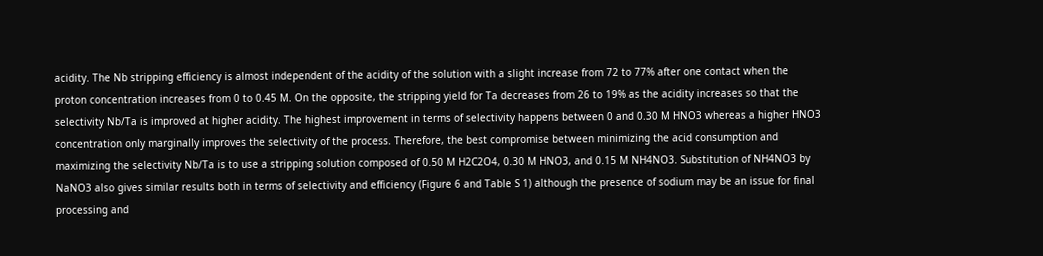acidity. The Nb stripping efficiency is almost independent of the acidity of the solution with a slight increase from 72 to 77% after one contact when the proton concentration increases from 0 to 0.45 M. On the opposite, the stripping yield for Ta decreases from 26 to 19% as the acidity increases so that the selectivity Nb/Ta is improved at higher acidity. The highest improvement in terms of selectivity happens between 0 and 0.30 M HNO3 whereas a higher HNO3 concentration only marginally improves the selectivity of the process. Therefore, the best compromise between minimizing the acid consumption and maximizing the selectivity Nb/Ta is to use a stripping solution composed of 0.50 M H2C2O4, 0.30 M HNO3, and 0.15 M NH4NO3. Substitution of NH4NO3 by NaNO3 also gives similar results both in terms of selectivity and efficiency (Figure 6 and Table S 1) although the presence of sodium may be an issue for final processing and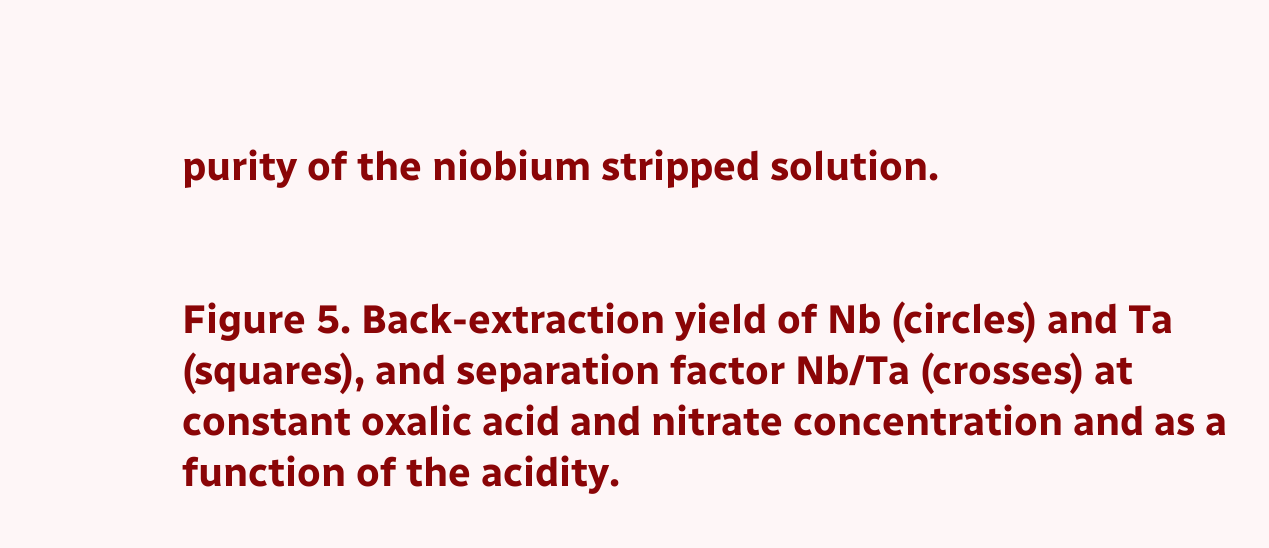purity of the niobium stripped solution.


Figure 5. Back-extraction yield of Nb (circles) and Ta (squares), and separation factor Nb/Ta (crosses) at constant oxalic acid and nitrate concentration and as a function of the acidity.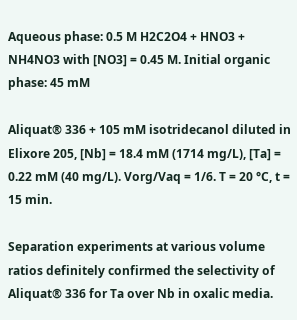Aqueous phase: 0.5 M H2C2O4 + HNO3 + NH4NO3 with [NO3] = 0.45 M. Initial organic phase: 45 mM

Aliquat® 336 + 105 mM isotridecanol diluted in Elixore 205, [Nb] = 18.4 mM (1714 mg/L), [Ta] = 0.22 mM (40 mg/L). Vorg/Vaq = 1/6. T = 20 °C, t = 15 min.

Separation experiments at various volume ratios definitely confirmed the selectivity of Aliquat® 336 for Ta over Nb in oxalic media.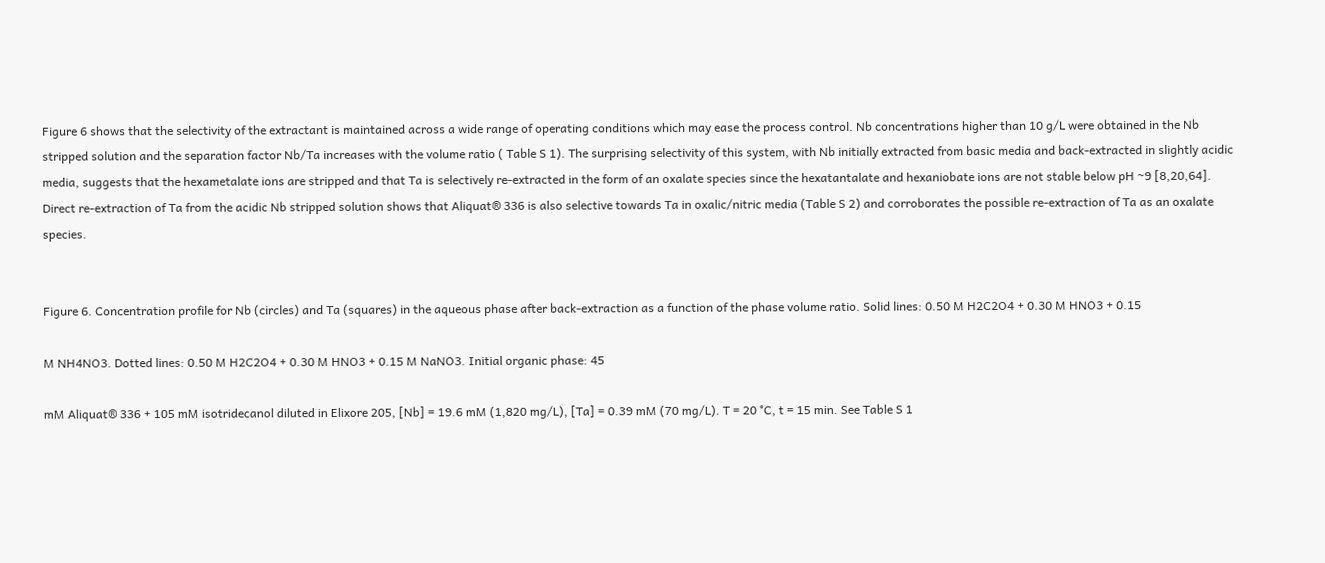Figure 6 shows that the selectivity of the extractant is maintained across a wide range of operating conditions which may ease the process control. Nb concentrations higher than 10 g/L were obtained in the Nb stripped solution and the separation factor Nb/Ta increases with the volume ratio ( Table S 1). The surprising selectivity of this system, with Nb initially extracted from basic media and back-extracted in slightly acidic media, suggests that the hexametalate ions are stripped and that Ta is selectively re-extracted in the form of an oxalate species since the hexatantalate and hexaniobate ions are not stable below pH ~9 [8,20,64]. Direct re-extraction of Ta from the acidic Nb stripped solution shows that Aliquat® 336 is also selective towards Ta in oxalic/nitric media (Table S 2) and corroborates the possible re-extraction of Ta as an oxalate species.


Figure 6. Concentration profile for Nb (circles) and Ta (squares) in the aqueous phase after back-extraction as a function of the phase volume ratio. Solid lines: 0.50 M H2C2O4 + 0.30 M HNO3 + 0.15

M NH4NO3. Dotted lines: 0.50 M H2C2O4 + 0.30 M HNO3 + 0.15 M NaNO3. Initial organic phase: 45

mM Aliquat® 336 + 105 mM isotridecanol diluted in Elixore 205, [Nb] = 19.6 mM (1,820 mg/L), [Ta] = 0.39 mM (70 mg/L). T = 20 °C, t = 15 min. See Table S 1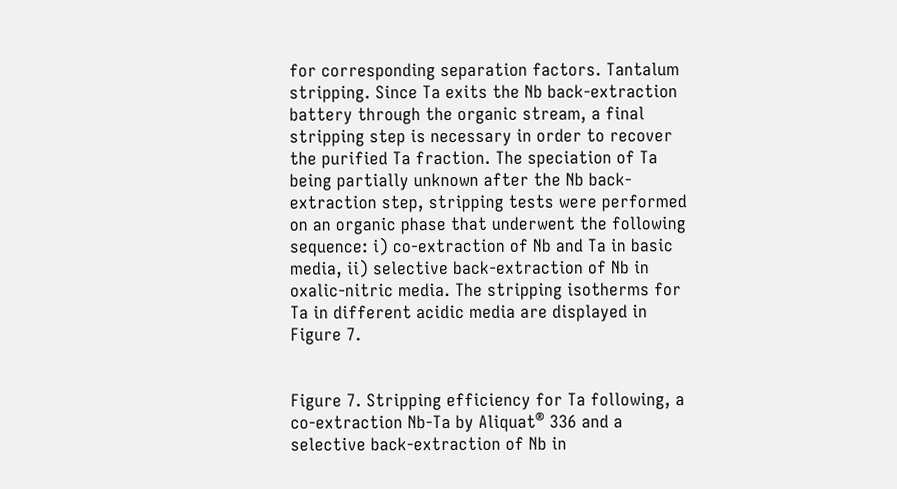for corresponding separation factors. Tantalum stripping. Since Ta exits the Nb back-extraction battery through the organic stream, a final stripping step is necessary in order to recover the purified Ta fraction. The speciation of Ta being partially unknown after the Nb back-extraction step, stripping tests were performed on an organic phase that underwent the following sequence: i) co-extraction of Nb and Ta in basic media, ii) selective back-extraction of Nb in oxalic-nitric media. The stripping isotherms for Ta in different acidic media are displayed in Figure 7.


Figure 7. Stripping efficiency for Ta following, a co-extraction Nb-Ta by Aliquat® 336 and a selective back-extraction of Nb in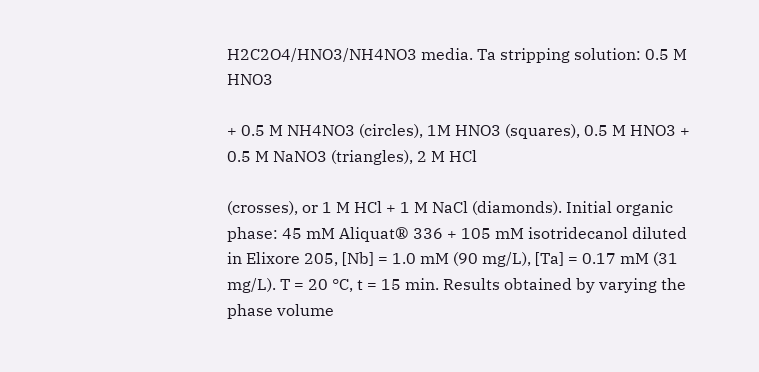H2C2O4/HNO3/NH4NO3 media. Ta stripping solution: 0.5 M HNO3

+ 0.5 M NH4NO3 (circles), 1M HNO3 (squares), 0.5 M HNO3 + 0.5 M NaNO3 (triangles), 2 M HCl

(crosses), or 1 M HCl + 1 M NaCl (diamonds). Initial organic phase: 45 mM Aliquat® 336 + 105 mM isotridecanol diluted in Elixore 205, [Nb] = 1.0 mM (90 mg/L), [Ta] = 0.17 mM (31 mg/L). T = 20 °C, t = 15 min. Results obtained by varying the phase volume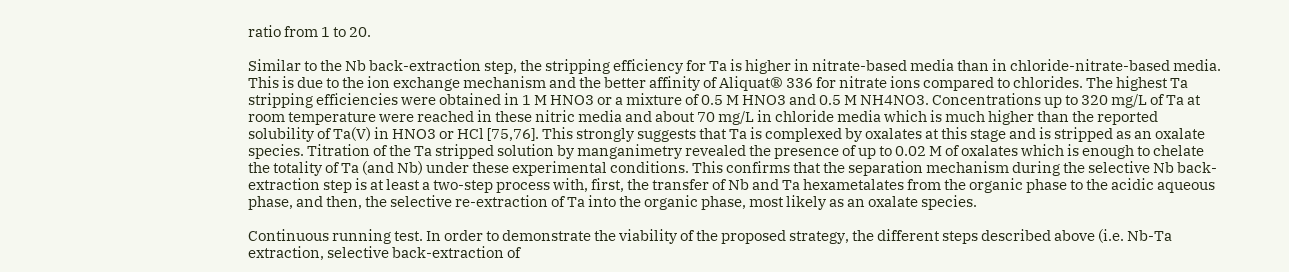ratio from 1 to 20.

Similar to the Nb back-extraction step, the stripping efficiency for Ta is higher in nitrate-based media than in chloride-nitrate-based media. This is due to the ion exchange mechanism and the better affinity of Aliquat® 336 for nitrate ions compared to chlorides. The highest Ta stripping efficiencies were obtained in 1 M HNO3 or a mixture of 0.5 M HNO3 and 0.5 M NH4NO3. Concentrations up to 320 mg/L of Ta at room temperature were reached in these nitric media and about 70 mg/L in chloride media which is much higher than the reported solubility of Ta(V) in HNO3 or HCl [75,76]. This strongly suggests that Ta is complexed by oxalates at this stage and is stripped as an oxalate species. Titration of the Ta stripped solution by manganimetry revealed the presence of up to 0.02 M of oxalates which is enough to chelate the totality of Ta (and Nb) under these experimental conditions. This confirms that the separation mechanism during the selective Nb back-extraction step is at least a two-step process with, first, the transfer of Nb and Ta hexametalates from the organic phase to the acidic aqueous phase, and then, the selective re-extraction of Ta into the organic phase, most likely as an oxalate species.

Continuous running test. In order to demonstrate the viability of the proposed strategy, the different steps described above (i.e. Nb-Ta extraction, selective back-extraction of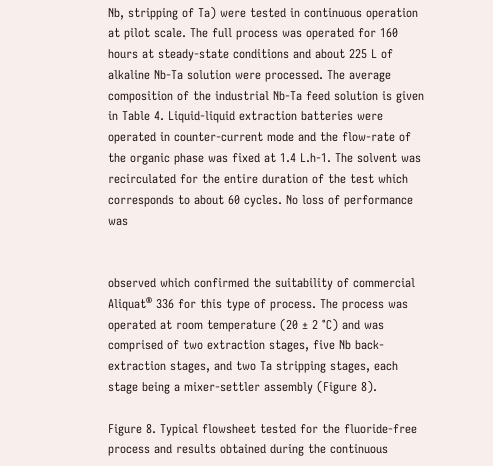Nb, stripping of Ta) were tested in continuous operation at pilot scale. The full process was operated for 160 hours at steady-state conditions and about 225 L of alkaline Nb-Ta solution were processed. The average composition of the industrial Nb-Ta feed solution is given in Table 4. Liquid-liquid extraction batteries were operated in counter-current mode and the flow-rate of the organic phase was fixed at 1.4 L.h-1. The solvent was recirculated for the entire duration of the test which corresponds to about 60 cycles. No loss of performance was


observed which confirmed the suitability of commercial Aliquat® 336 for this type of process. The process was operated at room temperature (20 ± 2 °C) and was comprised of two extraction stages, five Nb back-extraction stages, and two Ta stripping stages, each stage being a mixer-settler assembly (Figure 8).

Figure 8. Typical flowsheet tested for the fluoride-free process and results obtained during the continuous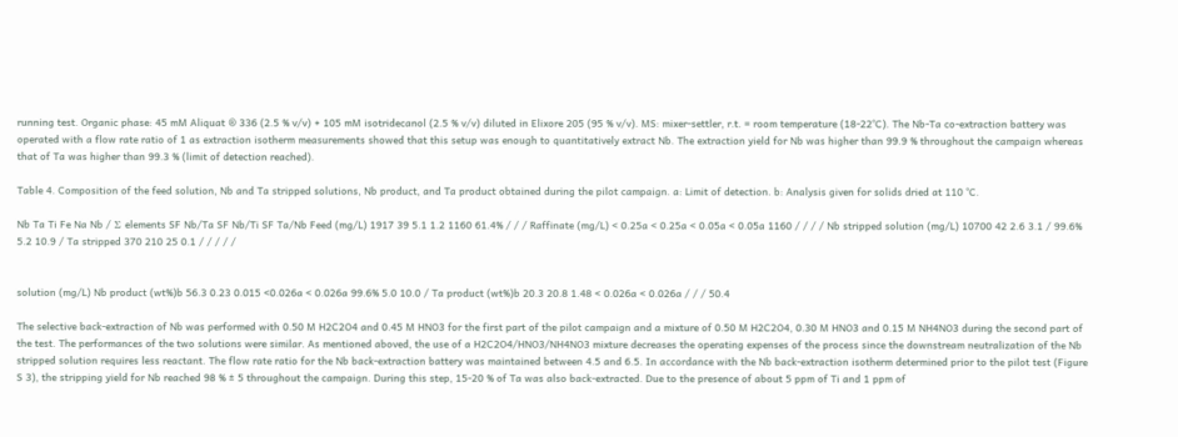running test. Organic phase: 45 mM Aliquat ® 336 (2.5 % v/v) + 105 mM isotridecanol (2.5 % v/v) diluted in Elixore 205 (95 % v/v). MS: mixer-settler, r.t. = room temperature (18-22°C). The Nb-Ta co-extraction battery was operated with a flow rate ratio of 1 as extraction isotherm measurements showed that this setup was enough to quantitatively extract Nb. The extraction yield for Nb was higher than 99.9 % throughout the campaign whereas that of Ta was higher than 99.3 % (limit of detection reached).

Table 4. Composition of the feed solution, Nb and Ta stripped solutions, Nb product, and Ta product obtained during the pilot campaign. a: Limit of detection. b: Analysis given for solids dried at 110 °C.

Nb Ta Ti Fe Na Nb / Σ elements SF Nb/Ta SF Nb/Ti SF Ta/Nb Feed (mg/L) 1917 39 5.1 1.2 1160 61.4% / / / Raffinate (mg/L) < 0.25a < 0.25a < 0.05a < 0.05a 1160 / / / / Nb stripped solution (mg/L) 10700 42 2.6 3.1 / 99.6% 5.2 10.9 / Ta stripped 370 210 25 0.1 / / / / /


solution (mg/L) Nb product (wt%)b 56.3 0.23 0.015 <0.026a < 0.026a 99.6% 5.0 10.0 / Ta product (wt%)b 20.3 20.8 1.48 < 0.026a < 0.026a / / / 50.4

The selective back-extraction of Nb was performed with 0.50 M H2C2O4 and 0.45 M HNO3 for the first part of the pilot campaign and a mixture of 0.50 M H2C2O4, 0.30 M HNO3 and 0.15 M NH4NO3 during the second part of the test. The performances of the two solutions were similar. As mentioned aboved, the use of a H2C2O4/HNO3/NH4NO3 mixture decreases the operating expenses of the process since the downstream neutralization of the Nb stripped solution requires less reactant. The flow rate ratio for the Nb back-extraction battery was maintained between 4.5 and 6.5. In accordance with the Nb back-extraction isotherm determined prior to the pilot test (Figure S 3), the stripping yield for Nb reached 98 % ± 5 throughout the campaign. During this step, 15-20 % of Ta was also back-extracted. Due to the presence of about 5 ppm of Ti and 1 ppm of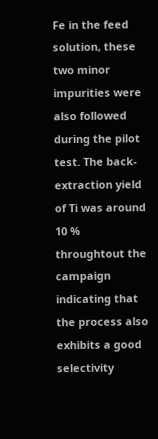Fe in the feed solution, these two minor impurities were also followed during the pilot test. The back-extraction yield of Ti was around 10 % throughtout the campaign indicating that the process also exhibits a good selectivity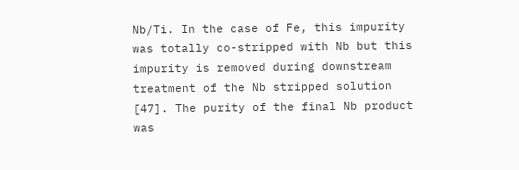Nb/Ti. In the case of Fe, this impurity was totally co-stripped with Nb but this impurity is removed during downstream treatment of the Nb stripped solution [47]. The purity of the final Nb product was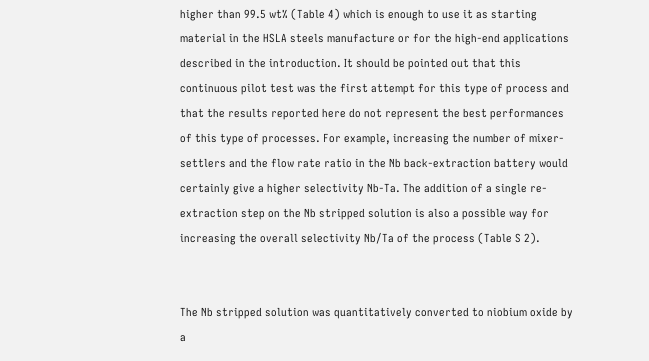higher than 99.5 wt% (Table 4) which is enough to use it as starting material in the HSLA steels manufacture or for the high-end applications described in the introduction. It should be pointed out that this continuous pilot test was the first attempt for this type of process and that the results reported here do not represent the best performances of this type of processes. For example, increasing the number of mixer-settlers and the flow rate ratio in the Nb back-extraction battery would certainly give a higher selectivity Nb-Ta. The addition of a single re-extraction step on the Nb stripped solution is also a possible way for increasing the overall selectivity Nb/Ta of the process (Table S 2).


The Nb stripped solution was quantitatively converted to niobium oxide by a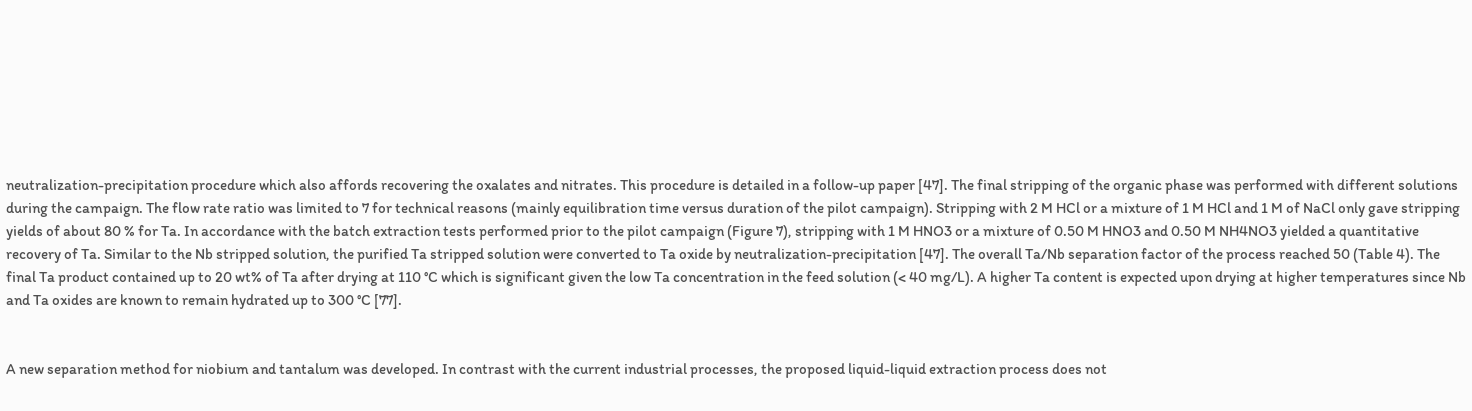neutralization-precipitation procedure which also affords recovering the oxalates and nitrates. This procedure is detailed in a follow-up paper [47]. The final stripping of the organic phase was performed with different solutions during the campaign. The flow rate ratio was limited to 7 for technical reasons (mainly equilibration time versus duration of the pilot campaign). Stripping with 2 M HCl or a mixture of 1 M HCl and 1 M of NaCl only gave stripping yields of about 80 % for Ta. In accordance with the batch extraction tests performed prior to the pilot campaign (Figure 7), stripping with 1 M HNO3 or a mixture of 0.50 M HNO3 and 0.50 M NH4NO3 yielded a quantitative recovery of Ta. Similar to the Nb stripped solution, the purified Ta stripped solution were converted to Ta oxide by neutralization-precipitation [47]. The overall Ta/Nb separation factor of the process reached 50 (Table 4). The final Ta product contained up to 20 wt% of Ta after drying at 110 °C which is significant given the low Ta concentration in the feed solution (< 40 mg/L). A higher Ta content is expected upon drying at higher temperatures since Nb and Ta oxides are known to remain hydrated up to 300 °C [77].


A new separation method for niobium and tantalum was developed. In contrast with the current industrial processes, the proposed liquid-liquid extraction process does not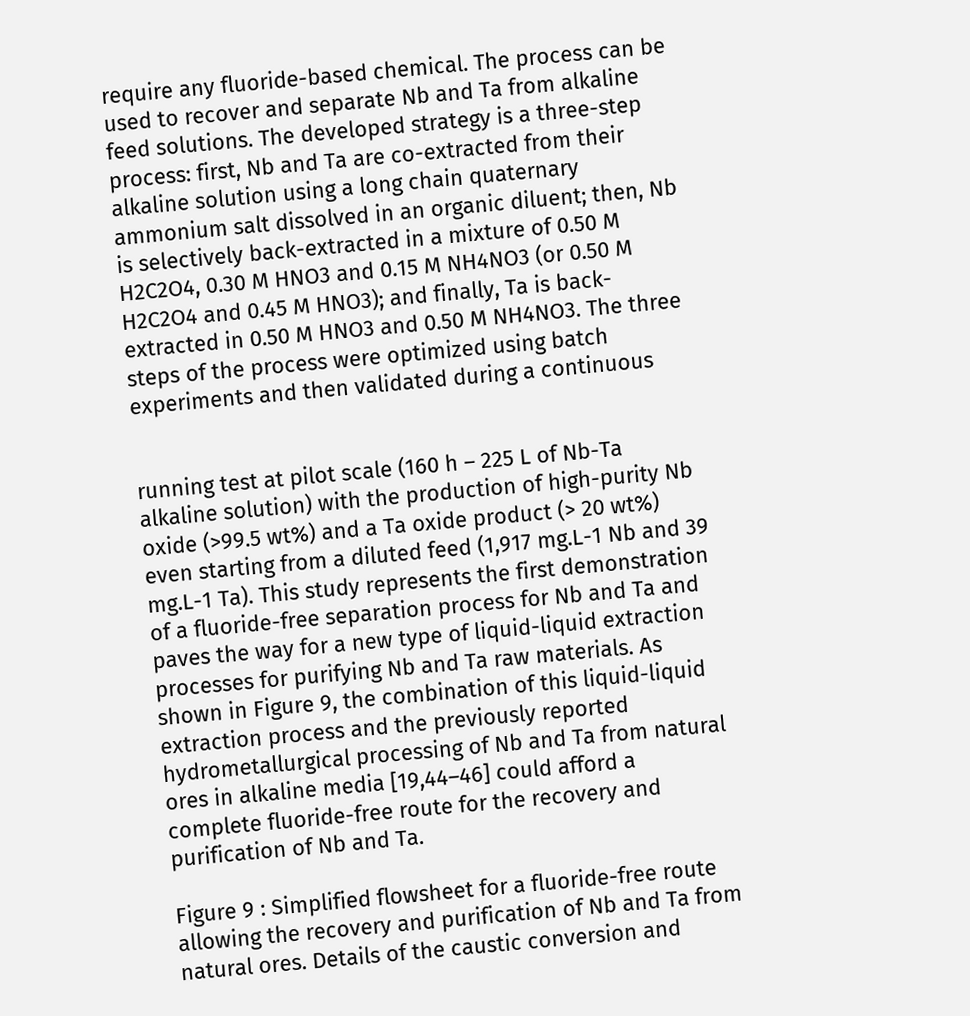require any fluoride-based chemical. The process can be used to recover and separate Nb and Ta from alkaline feed solutions. The developed strategy is a three-step process: first, Nb and Ta are co-extracted from their alkaline solution using a long chain quaternary ammonium salt dissolved in an organic diluent; then, Nb is selectively back-extracted in a mixture of 0.50 M H2C2O4, 0.30 M HNO3 and 0.15 M NH4NO3 (or 0.50 M H2C2O4 and 0.45 M HNO3); and finally, Ta is back-extracted in 0.50 M HNO3 and 0.50 M NH4NO3. The three steps of the process were optimized using batch experiments and then validated during a continuous


running test at pilot scale (160 h – 225 L of Nb-Ta alkaline solution) with the production of high-purity Nb oxide (>99.5 wt%) and a Ta oxide product (> 20 wt%) even starting from a diluted feed (1,917 mg.L-1 Nb and 39 mg.L-1 Ta). This study represents the first demonstration of a fluoride-free separation process for Nb and Ta and paves the way for a new type of liquid-liquid extraction processes for purifying Nb and Ta raw materials. As shown in Figure 9, the combination of this liquid-liquid extraction process and the previously reported hydrometallurgical processing of Nb and Ta from natural ores in alkaline media [19,44–46] could afford a complete fluoride-free route for the recovery and purification of Nb and Ta.

Figure 9 : Simplified flowsheet for a fluoride-free route allowing the recovery and purification of Nb and Ta from natural ores. Details of the caustic conversion and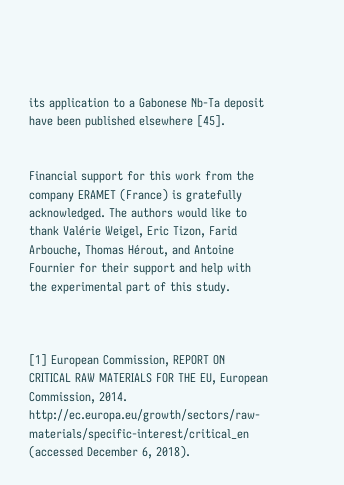its application to a Gabonese Nb-Ta deposit have been published elsewhere [45].


Financial support for this work from the company ERAMET (France) is gratefully acknowledged. The authors would like to thank Valérie Weigel, Eric Tizon, Farid Arbouche, Thomas Hérout, and Antoine Fournier for their support and help with the experimental part of this study.



[1] European Commission, REPORT ON CRITICAL RAW MATERIALS FOR THE EU, European Commission, 2014. http://ec.europa.eu/growth/sectors/raw-materials/specific-interest/critical_en (accessed December 6, 2018).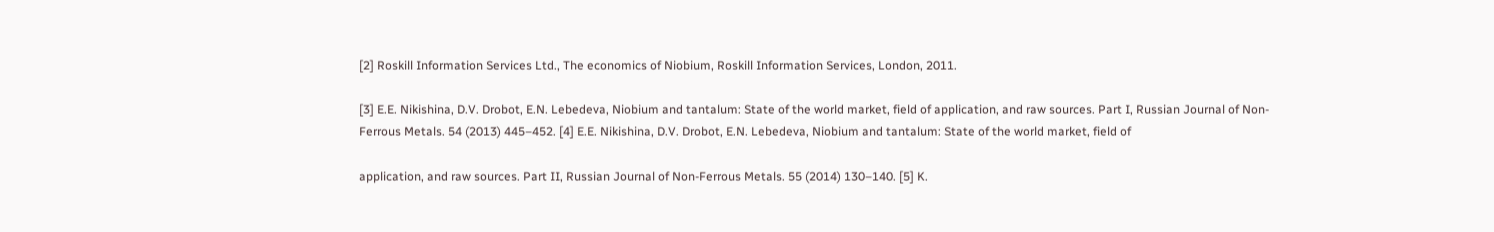[2] Roskill Information Services Ltd., The economics of Niobium, Roskill Information Services, London, 2011.

[3] E.E. Nikishina, D.V. Drobot, E.N. Lebedeva, Niobium and tantalum: State of the world market, field of application, and raw sources. Part I, Russian Journal of Non-Ferrous Metals. 54 (2013) 445–452. [4] E.E. Nikishina, D.V. Drobot, E.N. Lebedeva, Niobium and tantalum: State of the world market, field of

application, and raw sources. Part II, Russian Journal of Non-Ferrous Metals. 55 (2014) 130–140. [5] K.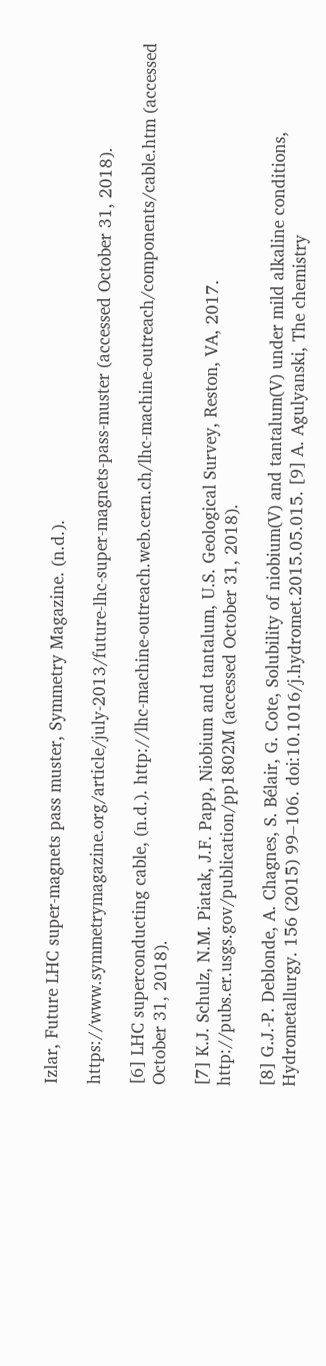Izlar, Future LHC super-magnets pass muster, Symmetry Magazine. (n.d.).

https://www.symmetrymagazine.org/article/july-2013/future-lhc-super-magnets-pass-muster (accessed October 31, 2018).

[6] LHC superconducting cable, (n.d.). http://lhc-machine-outreach.web.cern.ch/lhc-machine-outreach/components/cable.htm (accessed October 31, 2018).

[7] K.J. Schulz, N.M. Piatak, J.F. Papp, Niobium and tantalum, U.S. Geological Survey, Reston, VA, 2017. http://pubs.er.usgs.gov/publication/pp1802M (accessed October 31, 2018).

[8] G.J.-P. Deblonde, A. Chagnes, S. Bélair, G. Cote, Solubility of niobium(V) and tantalum(V) under mild alkaline conditions, Hydrometallurgy. 156 (2015) 99–106. doi:10.1016/j.hydromet.2015.05.015. [9] A. Agulyanski, The chemistry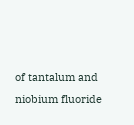of tantalum and niobium fluoride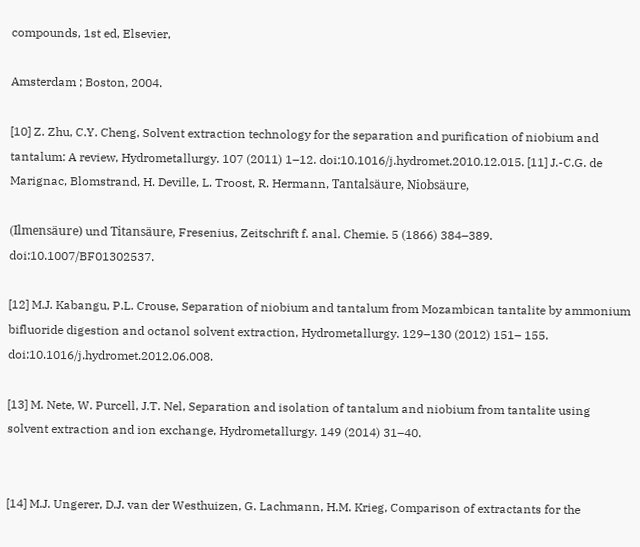compounds, 1st ed, Elsevier,

Amsterdam ; Boston, 2004.

[10] Z. Zhu, C.Y. Cheng, Solvent extraction technology for the separation and purification of niobium and tantalum: A review, Hydrometallurgy. 107 (2011) 1–12. doi:10.1016/j.hydromet.2010.12.015. [11] J.-C.G. de Marignac, Blomstrand, H. Deville, L. Troost, R. Hermann, Tantalsäure, Niobsäure,

(Ilmensäure) und Titansäure, Fresenius, Zeitschrift f. anal. Chemie. 5 (1866) 384–389. doi:10.1007/BF01302537.

[12] M.J. Kabangu, P.L. Crouse, Separation of niobium and tantalum from Mozambican tantalite by ammonium bifluoride digestion and octanol solvent extraction, Hydrometallurgy. 129–130 (2012) 151– 155. doi:10.1016/j.hydromet.2012.06.008.

[13] M. Nete, W. Purcell, J.T. Nel, Separation and isolation of tantalum and niobium from tantalite using solvent extraction and ion exchange, Hydrometallurgy. 149 (2014) 31–40.


[14] M.J. Ungerer, D.J. van der Westhuizen, G. Lachmann, H.M. Krieg, Comparison of extractants for the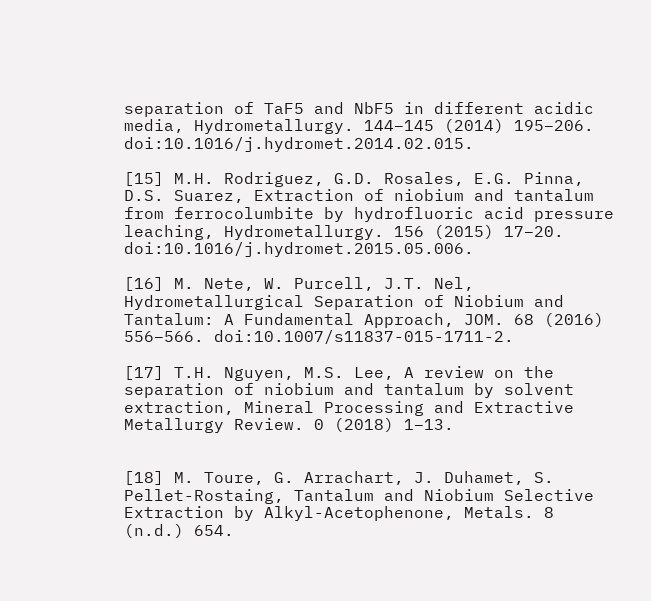separation of TaF5 and NbF5 in different acidic media, Hydrometallurgy. 144–145 (2014) 195–206. doi:10.1016/j.hydromet.2014.02.015.

[15] M.H. Rodriguez, G.D. Rosales, E.G. Pinna, D.S. Suarez, Extraction of niobium and tantalum from ferrocolumbite by hydrofluoric acid pressure leaching, Hydrometallurgy. 156 (2015) 17–20. doi:10.1016/j.hydromet.2015.05.006.

[16] M. Nete, W. Purcell, J.T. Nel, Hydrometallurgical Separation of Niobium and Tantalum: A Fundamental Approach, JOM. 68 (2016) 556–566. doi:10.1007/s11837-015-1711-2.

[17] T.H. Nguyen, M.S. Lee, A review on the separation of niobium and tantalum by solvent extraction, Mineral Processing and Extractive Metallurgy Review. 0 (2018) 1–13.


[18] M. Toure, G. Arrachart, J. Duhamet, S. Pellet-Rostaing, Tantalum and Niobium Selective Extraction by Alkyl-Acetophenone, Metals. 8 (n.d.) 654.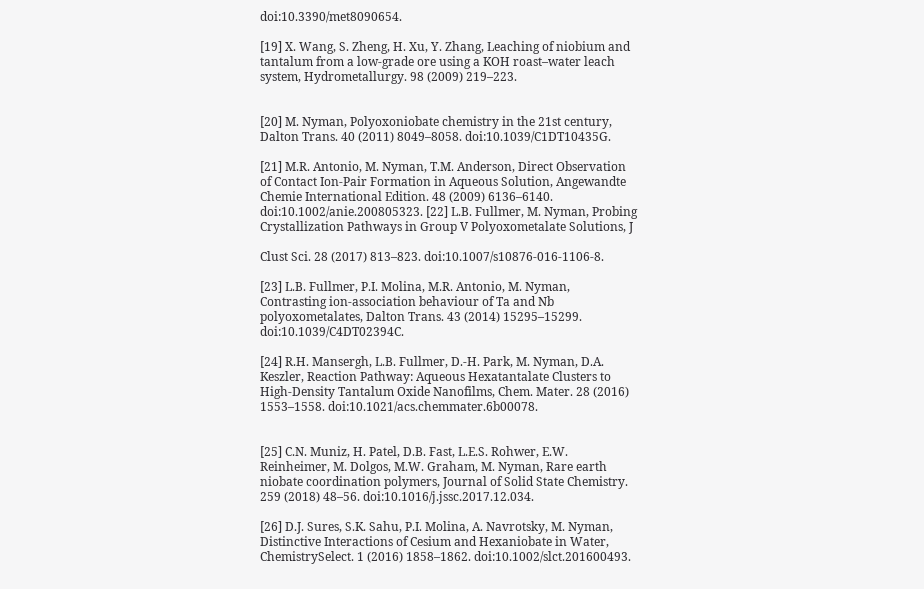doi:10.3390/met8090654.

[19] X. Wang, S. Zheng, H. Xu, Y. Zhang, Leaching of niobium and tantalum from a low-grade ore using a KOH roast–water leach system, Hydrometallurgy. 98 (2009) 219–223.


[20] M. Nyman, Polyoxoniobate chemistry in the 21st century, Dalton Trans. 40 (2011) 8049–8058. doi:10.1039/C1DT10435G.

[21] M.R. Antonio, M. Nyman, T.M. Anderson, Direct Observation of Contact Ion-Pair Formation in Aqueous Solution, Angewandte Chemie International Edition. 48 (2009) 6136–6140. doi:10.1002/anie.200805323. [22] L.B. Fullmer, M. Nyman, Probing Crystallization Pathways in Group V Polyoxometalate Solutions, J

Clust Sci. 28 (2017) 813–823. doi:10.1007/s10876-016-1106-8.

[23] L.B. Fullmer, P.I. Molina, M.R. Antonio, M. Nyman, Contrasting ion-association behaviour of Ta and Nb polyoxometalates, Dalton Trans. 43 (2014) 15295–15299. doi:10.1039/C4DT02394C.

[24] R.H. Mansergh, L.B. Fullmer, D.-H. Park, M. Nyman, D.A. Keszler, Reaction Pathway: Aqueous Hexatantalate Clusters to High-Density Tantalum Oxide Nanofilms, Chem. Mater. 28 (2016) 1553–1558. doi:10.1021/acs.chemmater.6b00078.


[25] C.N. Muniz, H. Patel, D.B. Fast, L.E.S. Rohwer, E.W. Reinheimer, M. Dolgos, M.W. Graham, M. Nyman, Rare earth niobate coordination polymers, Journal of Solid State Chemistry. 259 (2018) 48–56. doi:10.1016/j.jssc.2017.12.034.

[26] D.J. Sures, S.K. Sahu, P.I. Molina, A. Navrotsky, M. Nyman, Distinctive Interactions of Cesium and Hexaniobate in Water, ChemistrySelect. 1 (2016) 1858–1862. doi:10.1002/slct.201600493.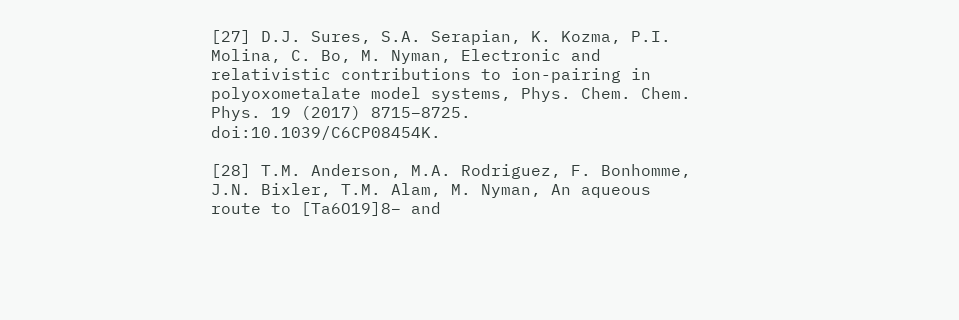[27] D.J. Sures, S.A. Serapian, K. Kozma, P.I. Molina, C. Bo, M. Nyman, Electronic and relativistic contributions to ion-pairing in polyoxometalate model systems, Phys. Chem. Chem. Phys. 19 (2017) 8715–8725. doi:10.1039/C6CP08454K.

[28] T.M. Anderson, M.A. Rodriguez, F. Bonhomme, J.N. Bixler, T.M. Alam, M. Nyman, An aqueous route to [Ta6O19]8− and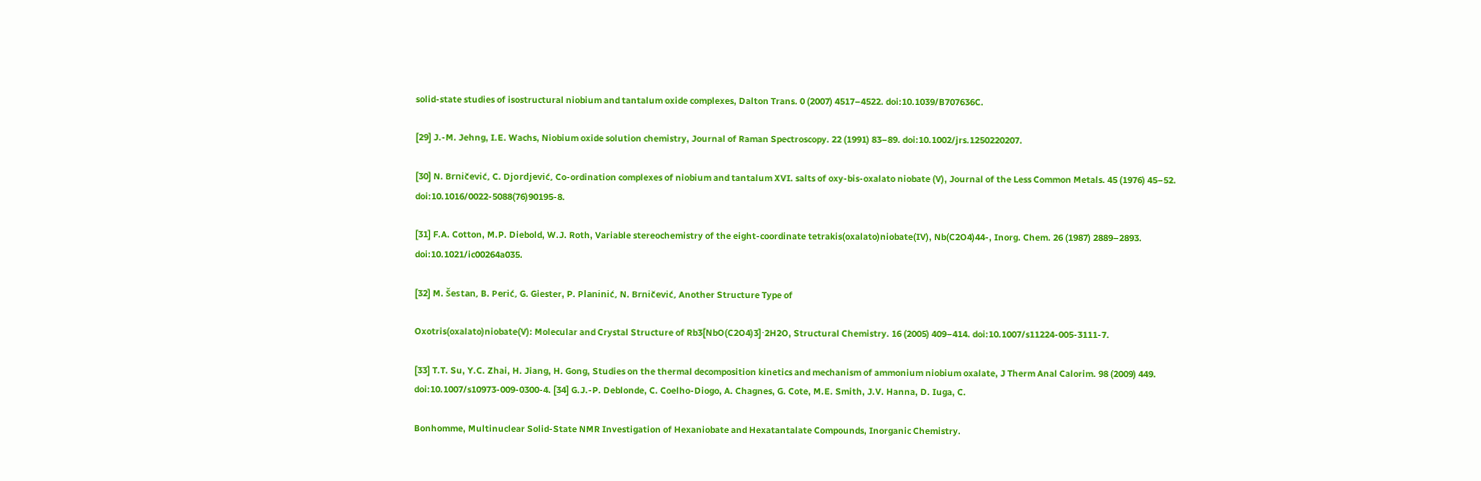solid-state studies of isostructural niobium and tantalum oxide complexes, Dalton Trans. 0 (2007) 4517–4522. doi:10.1039/B707636C.

[29] J.-M. Jehng, I.E. Wachs, Niobium oxide solution chemistry, Journal of Raman Spectroscopy. 22 (1991) 83–89. doi:10.1002/jrs.1250220207.

[30] N. Brničević, C. Djordjević, Co-ordination complexes of niobium and tantalum XVI. salts of oxy-bis-oxalato niobate (V), Journal of the Less Common Metals. 45 (1976) 45–52. doi:10.1016/0022-5088(76)90195-8.

[31] F.A. Cotton, M.P. Diebold, W.J. Roth, Variable stereochemistry of the eight-coordinate tetrakis(oxalato)niobate(IV), Nb(C2O4)44-, Inorg. Chem. 26 (1987) 2889–2893. doi:10.1021/ic00264a035.

[32] M. Šestan, B. Perić, G. Giester, P. Planinić, N. Brničević, Another Structure Type of

Oxotris(oxalato)niobate(V): Molecular and Crystal Structure of Rb3[NbO(C2O4)3]⋅2H2O, Structural Chemistry. 16 (2005) 409–414. doi:10.1007/s11224-005-3111-7.

[33] T.T. Su, Y.C. Zhai, H. Jiang, H. Gong, Studies on the thermal decomposition kinetics and mechanism of ammonium niobium oxalate, J Therm Anal Calorim. 98 (2009) 449. doi:10.1007/s10973-009-0300-4. [34] G.J.-P. Deblonde, C. Coelho-Diogo, A. Chagnes, G. Cote, M.E. Smith, J.V. Hanna, D. Iuga, C.

Bonhomme, Multinuclear Solid-State NMR Investigation of Hexaniobate and Hexatantalate Compounds, Inorganic Chemistry.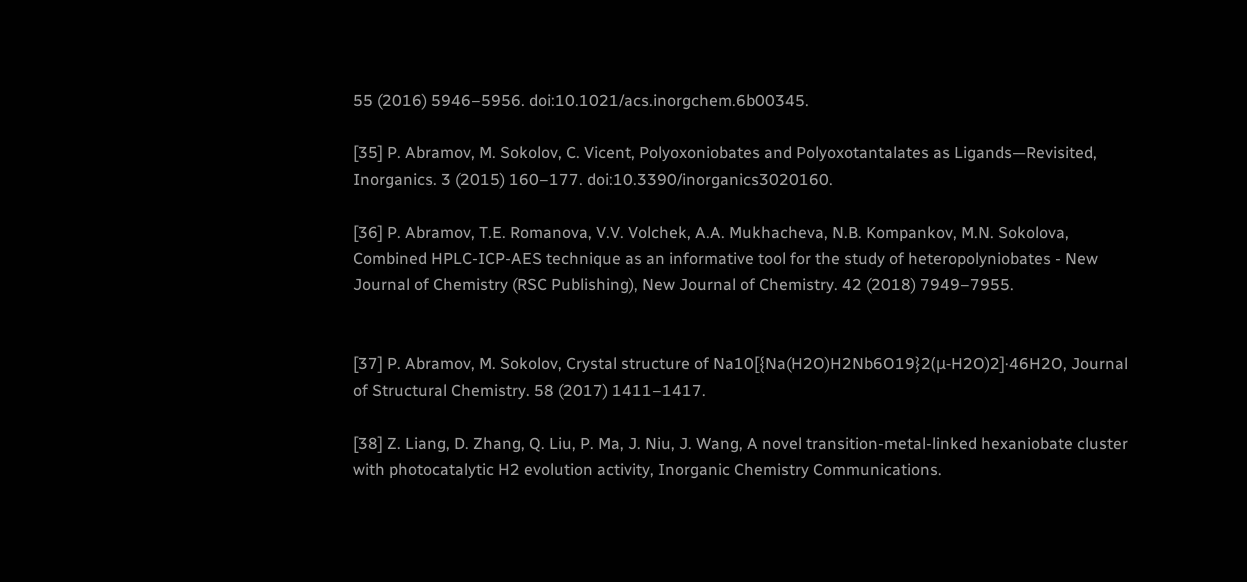55 (2016) 5946–5956. doi:10.1021/acs.inorgchem.6b00345.

[35] P. Abramov, M. Sokolov, C. Vicent, Polyoxoniobates and Polyoxotantalates as Ligands—Revisited, Inorganics. 3 (2015) 160–177. doi:10.3390/inorganics3020160.

[36] P. Abramov, T.E. Romanova, V.V. Volchek, A.A. Mukhacheva, N.B. Kompankov, M.N. Sokolova, Combined HPLC-ICP-AES technique as an informative tool for the study of heteropolyniobates - New Journal of Chemistry (RSC Publishing), New Journal of Chemistry. 42 (2018) 7949–7955.


[37] P. Abramov, M. Sokolov, Crystal structure of Na10[{Na(H2O)H2Nb6O19}2(μ-H2O)2]·46H2O, Journal of Structural Chemistry. 58 (2017) 1411–1417.

[38] Z. Liang, D. Zhang, Q. Liu, P. Ma, J. Niu, J. Wang, A novel transition-metal-linked hexaniobate cluster with photocatalytic H2 evolution activity, Inorganic Chemistry Communications.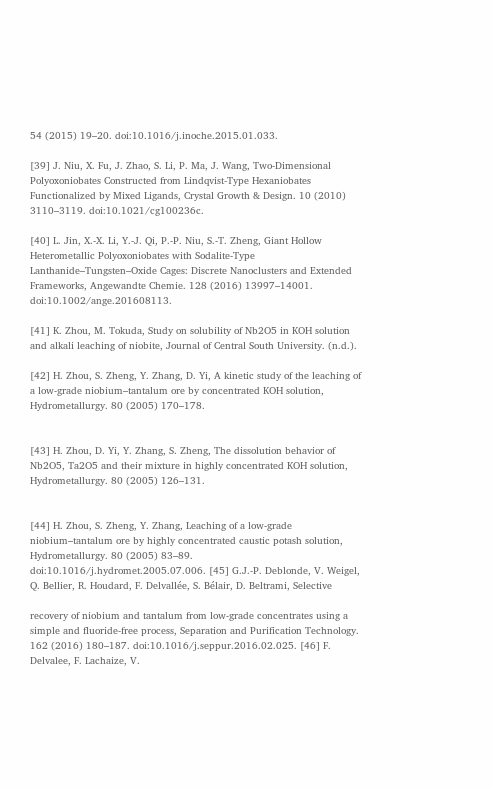54 (2015) 19–20. doi:10.1016/j.inoche.2015.01.033.

[39] J. Niu, X. Fu, J. Zhao, S. Li, P. Ma, J. Wang, Two-Dimensional Polyoxoniobates Constructed from Lindqvist-Type Hexaniobates Functionalized by Mixed Ligands, Crystal Growth & Design. 10 (2010) 3110–3119. doi:10.1021/cg100236c.

[40] L. Jin, X.-X. Li, Y.-J. Qi, P.-P. Niu, S.-T. Zheng, Giant Hollow Heterometallic Polyoxoniobates with Sodalite-Type Lanthanide–Tungsten–Oxide Cages: Discrete Nanoclusters and Extended Frameworks, Angewandte Chemie. 128 (2016) 13997–14001. doi:10.1002/ange.201608113.

[41] K. Zhou, M. Tokuda, Study on solubility of Nb2O5 in KOH solution and alkali leaching of niobite, Journal of Central South University. (n.d.).

[42] H. Zhou, S. Zheng, Y. Zhang, D. Yi, A kinetic study of the leaching of a low-grade niobium–tantalum ore by concentrated KOH solution, Hydrometallurgy. 80 (2005) 170–178.


[43] H. Zhou, D. Yi, Y. Zhang, S. Zheng, The dissolution behavior of Nb2O5, Ta2O5 and their mixture in highly concentrated KOH solution, Hydrometallurgy. 80 (2005) 126–131.


[44] H. Zhou, S. Zheng, Y. Zhang, Leaching of a low-grade niobium–tantalum ore by highly concentrated caustic potash solution, Hydrometallurgy. 80 (2005) 83–89. doi:10.1016/j.hydromet.2005.07.006. [45] G.J.-P. Deblonde, V. Weigel, Q. Bellier, R. Houdard, F. Delvallée, S. Bélair, D. Beltrami, Selective

recovery of niobium and tantalum from low-grade concentrates using a simple and fluoride-free process, Separation and Purification Technology. 162 (2016) 180–187. doi:10.1016/j.seppur.2016.02.025. [46] F. Delvalee, F. Lachaize, V.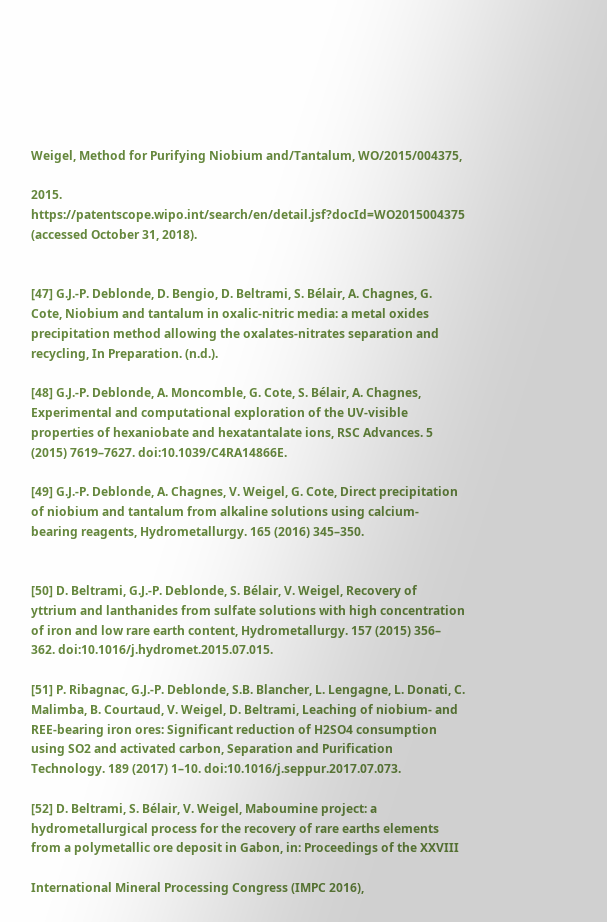Weigel, Method for Purifying Niobium and/Tantalum, WO/2015/004375,

2015. https://patentscope.wipo.int/search/en/detail.jsf?docId=WO2015004375 (accessed October 31, 2018).


[47] G.J.-P. Deblonde, D. Bengio, D. Beltrami, S. Bélair, A. Chagnes, G. Cote, Niobium and tantalum in oxalic-nitric media: a metal oxides precipitation method allowing the oxalates-nitrates separation and recycling, In Preparation. (n.d.).

[48] G.J.-P. Deblonde, A. Moncomble, G. Cote, S. Bélair, A. Chagnes, Experimental and computational exploration of the UV-visible properties of hexaniobate and hexatantalate ions, RSC Advances. 5 (2015) 7619–7627. doi:10.1039/C4RA14866E.

[49] G.J.-P. Deblonde, A. Chagnes, V. Weigel, G. Cote, Direct precipitation of niobium and tantalum from alkaline solutions using calcium-bearing reagents, Hydrometallurgy. 165 (2016) 345–350.


[50] D. Beltrami, G.J.-P. Deblonde, S. Bélair, V. Weigel, Recovery of yttrium and lanthanides from sulfate solutions with high concentration of iron and low rare earth content, Hydrometallurgy. 157 (2015) 356– 362. doi:10.1016/j.hydromet.2015.07.015.

[51] P. Ribagnac, G.J.-P. Deblonde, S.B. Blancher, L. Lengagne, L. Donati, C. Malimba, B. Courtaud, V. Weigel, D. Beltrami, Leaching of niobium- and REE-bearing iron ores: Significant reduction of H2SO4 consumption using SO2 and activated carbon, Separation and Purification Technology. 189 (2017) 1–10. doi:10.1016/j.seppur.2017.07.073.

[52] D. Beltrami, S. Bélair, V. Weigel, Maboumine project: a hydrometallurgical process for the recovery of rare earths elements from a polymetallic ore deposit in Gabon, in: Proceedings of the XXVIII

International Mineral Processing Congress (IMPC 2016),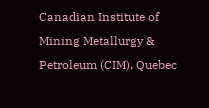Canadian Institute of Mining Metallurgy & Petroleum (CIM), Quebec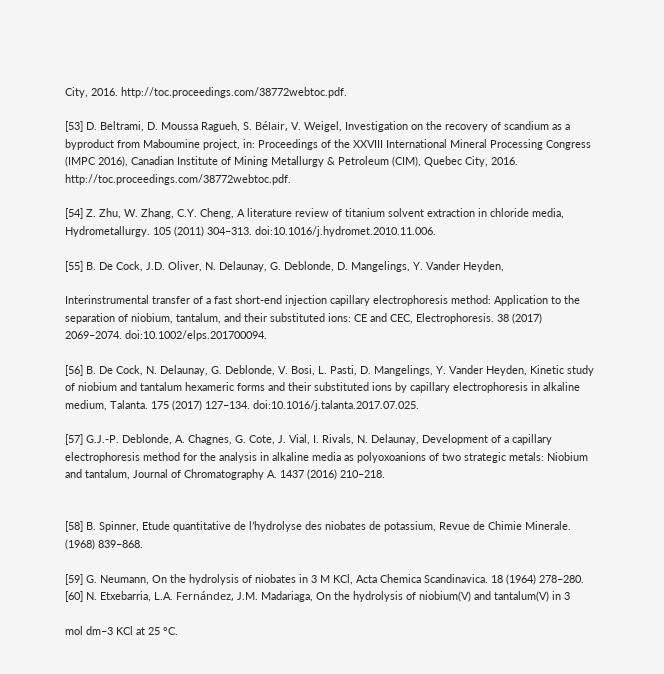City, 2016. http://toc.proceedings.com/38772webtoc.pdf.

[53] D. Beltrami, D. Moussa Ragueh, S. Bélair, V. Weigel, Investigation on the recovery of scandium as a byproduct from Maboumine project, in: Proceedings of the XXVIII International Mineral Processing Congress (IMPC 2016), Canadian Institute of Mining Metallurgy & Petroleum (CIM), Quebec City, 2016. http://toc.proceedings.com/38772webtoc.pdf.

[54] Z. Zhu, W. Zhang, C.Y. Cheng, A literature review of titanium solvent extraction in chloride media, Hydrometallurgy. 105 (2011) 304–313. doi:10.1016/j.hydromet.2010.11.006.

[55] B. De Cock, J.D. Oliver, N. Delaunay, G. Deblonde, D. Mangelings, Y. Vander Heyden,

Interinstrumental transfer of a fast short-end injection capillary electrophoresis method: Application to the separation of niobium, tantalum, and their substituted ions: CE and CEC, Electrophoresis. 38 (2017) 2069–2074. doi:10.1002/elps.201700094.

[56] B. De Cock, N. Delaunay, G. Deblonde, V. Bosi, L. Pasti, D. Mangelings, Y. Vander Heyden, Kinetic study of niobium and tantalum hexameric forms and their substituted ions by capillary electrophoresis in alkaline medium, Talanta. 175 (2017) 127–134. doi:10.1016/j.talanta.2017.07.025.

[57] G.J.-P. Deblonde, A. Chagnes, G. Cote, J. Vial, I. Rivals, N. Delaunay, Development of a capillary electrophoresis method for the analysis in alkaline media as polyoxoanions of two strategic metals: Niobium and tantalum, Journal of Chromatography A. 1437 (2016) 210–218.


[58] B. Spinner, Etude quantitative de l’hydrolyse des niobates de potassium, Revue de Chimie Minerale. (1968) 839–868.

[59] G. Neumann, On the hydrolysis of niobates in 3 M KCl, Acta Chemica Scandinavica. 18 (1964) 278–280. [60] N. Etxebarria, L.A. Fernández, J.M. Madariaga, On the hydrolysis of niobium(V) and tantalum(V) in 3

mol dm–3 KCl at 25 °C.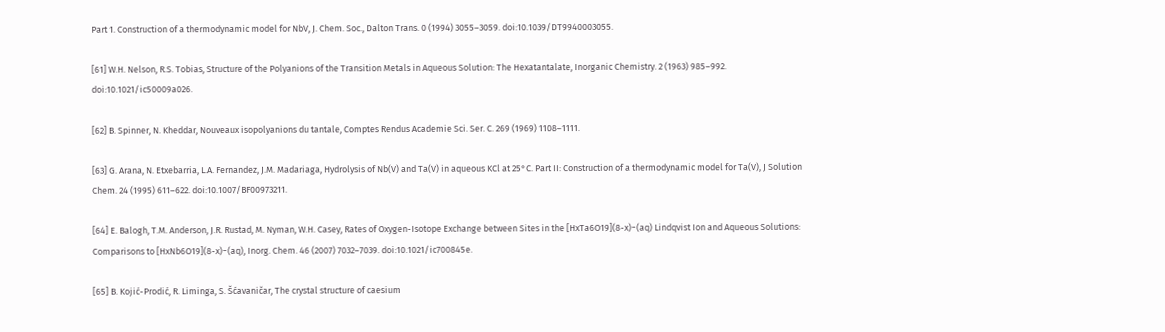Part 1. Construction of a thermodynamic model for NbV, J. Chem. Soc., Dalton Trans. 0 (1994) 3055–3059. doi:10.1039/DT9940003055.

[61] W.H. Nelson, R.S. Tobias, Structure of the Polyanions of the Transition Metals in Aqueous Solution: The Hexatantalate, Inorganic Chemistry. 2 (1963) 985–992. doi:10.1021/ic50009a026.

[62] B. Spinner, N. Kheddar, Nouveaux isopolyanions du tantale, Comptes Rendus Academie Sci. Ser. C. 269 (1969) 1108–1111.

[63] G. Arana, N. Etxebarria, L.A. Fernandez, J.M. Madariaga, Hydrolysis of Nb(V) and Ta(V) in aqueous KCl at 25°C. Part II: Construction of a thermodynamic model for Ta(V), J Solution Chem. 24 (1995) 611–622. doi:10.1007/BF00973211.

[64] E. Balogh, T.M. Anderson, J.R. Rustad, M. Nyman, W.H. Casey, Rates of Oxygen-Isotope Exchange between Sites in the [HxTa6O19](8-x)−(aq) Lindqvist Ion and Aqueous Solutions:  Comparisons to [HxNb6O19](8-x)−(aq), Inorg. Chem. 46 (2007) 7032–7039. doi:10.1021/ic700845e.

[65] B. Kojić-Prodić, R. Liminga, S. Šćavaničar, The crystal structure of caesium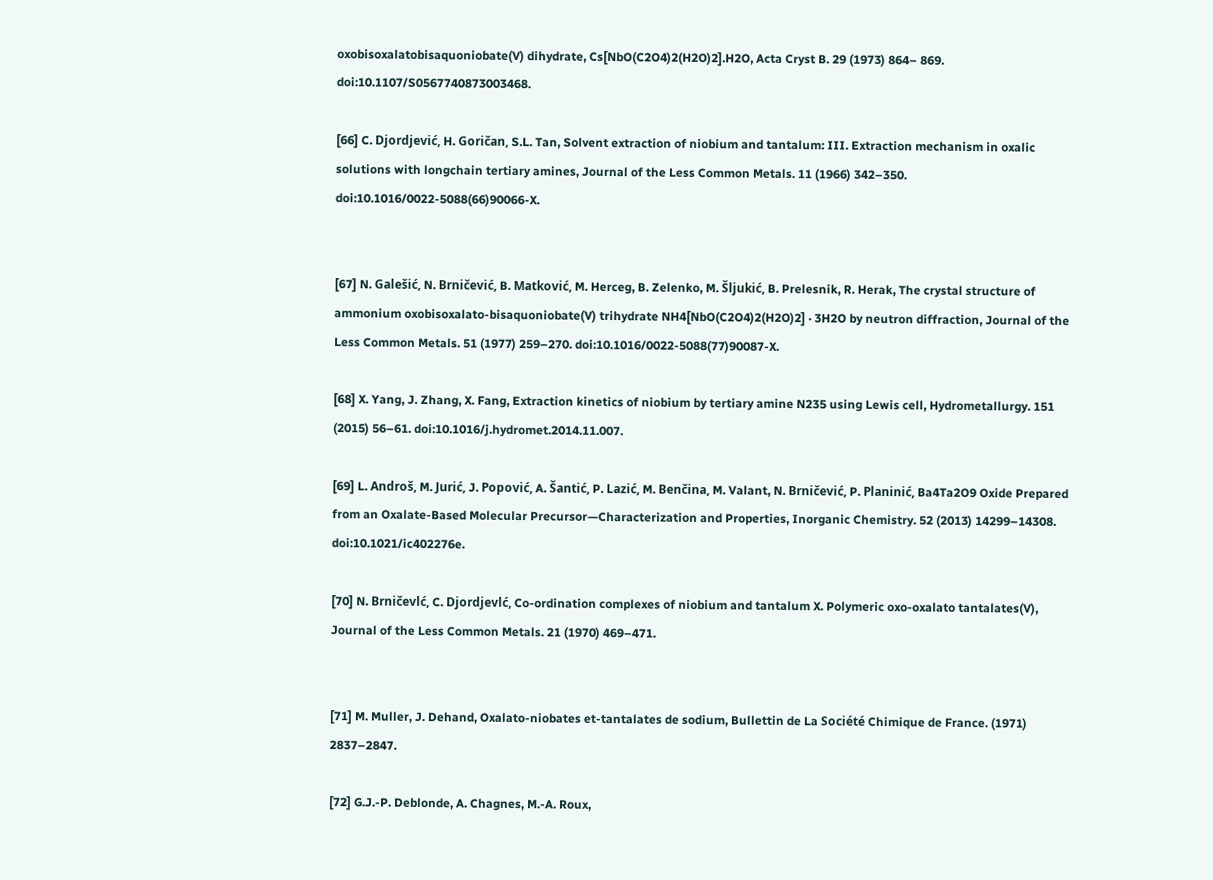oxobisoxalatobisaquoniobate(V) dihydrate, Cs[NbO(C2O4)2(H2O)2].H2O, Acta Cryst B. 29 (1973) 864– 869. doi:10.1107/S0567740873003468.

[66] C. Djordjević, H. Goričan, S.L. Tan, Solvent extraction of niobium and tantalum: III. Extraction mechanism in oxalic solutions with longchain tertiary amines, Journal of the Less Common Metals. 11 (1966) 342–350. doi:10.1016/0022-5088(66)90066-X.


[67] N. Galešić, N. Brničević, B. Matković, M. Herceg, B. Zelenko, M. Šljukić, B. Prelesnik, R. Herak, The crystal structure of ammonium oxobisoxalato-bisaquoniobate(V) trihydrate NH4[NbO(C2O4)2(H2O)2] · 3H2O by neutron diffraction, Journal of the Less Common Metals. 51 (1977) 259–270. doi:10.1016/0022-5088(77)90087-X.

[68] X. Yang, J. Zhang, X. Fang, Extraction kinetics of niobium by tertiary amine N235 using Lewis cell, Hydrometallurgy. 151 (2015) 56–61. doi:10.1016/j.hydromet.2014.11.007.

[69] L. Androš, M. Jurić, J. Popović, A. Šantić, P. Lazić, M. Benčina, M. Valant, N. Brničević, P. Planinić, Ba4Ta2O9 Oxide Prepared from an Oxalate-Based Molecular Precursor—Characterization and Properties, Inorganic Chemistry. 52 (2013) 14299–14308. doi:10.1021/ic402276e.

[70] N. Brničevlć, C. Djordjevlć, Co-ordination complexes of niobium and tantalum X. Polymeric oxo-oxalato tantalates(V), Journal of the Less Common Metals. 21 (1970) 469–471.


[71] M. Muller, J. Dehand, Oxalato-niobates et-tantalates de sodium, Bullettin de La Société Chimique de France. (1971) 2837–2847.

[72] G.J.-P. Deblonde, A. Chagnes, M.-A. Roux,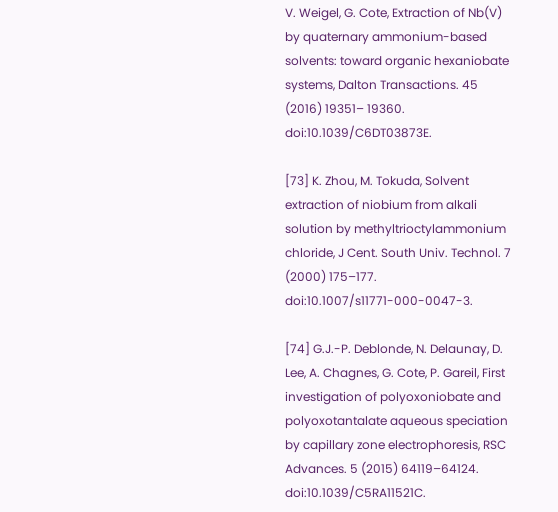V. Weigel, G. Cote, Extraction of Nb(V) by quaternary ammonium-based solvents: toward organic hexaniobate systems, Dalton Transactions. 45 (2016) 19351– 19360. doi:10.1039/C6DT03873E.

[73] K. Zhou, M. Tokuda, Solvent extraction of niobium from alkali solution by methyltrioctylammonium chloride, J Cent. South Univ. Technol. 7 (2000) 175–177. doi:10.1007/s11771-000-0047-3.

[74] G.J.-P. Deblonde, N. Delaunay, D. Lee, A. Chagnes, G. Cote, P. Gareil, First investigation of polyoxoniobate and polyoxotantalate aqueous speciation by capillary zone electrophoresis, RSC Advances. 5 (2015) 64119–64124. doi:10.1039/C5RA11521C.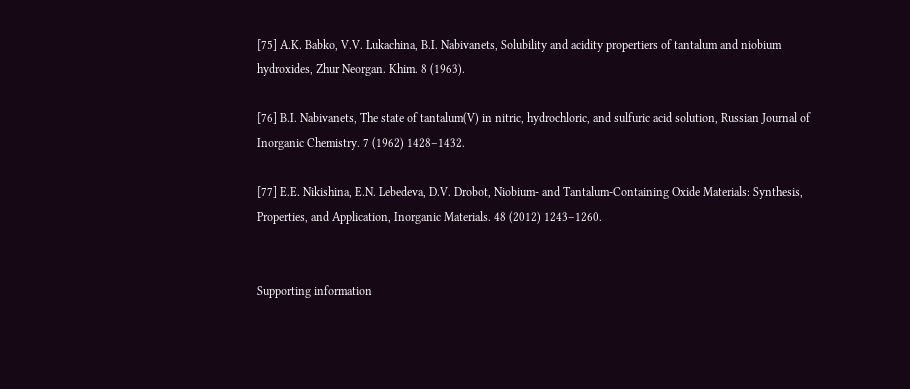[75] A.K. Babko, V.V. Lukachina, B.I. Nabivanets, Solubility and acidity propertiers of tantalum and niobium hydroxides, Zhur Neorgan. Khim. 8 (1963).

[76] B.I. Nabivanets, The state of tantalum(V) in nitric, hydrochloric, and sulfuric acid solution, Russian Journal of Inorganic Chemistry. 7 (1962) 1428–1432.

[77] E.E. Nikishina, E.N. Lebedeva, D.V. Drobot, Niobium- and Tantalum-Containing Oxide Materials: Synthesis, Properties, and Application, Inorganic Materials. 48 (2012) 1243–1260.


Supporting information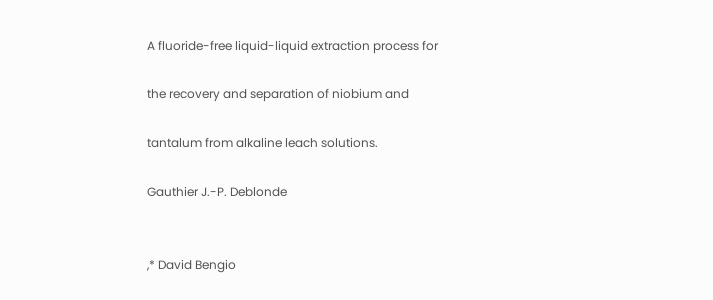A fluoride-free liquid-liquid extraction process for

the recovery and separation of niobium and

tantalum from alkaline leach solutions.

Gauthier J.-P. Deblonde


,* David Bengio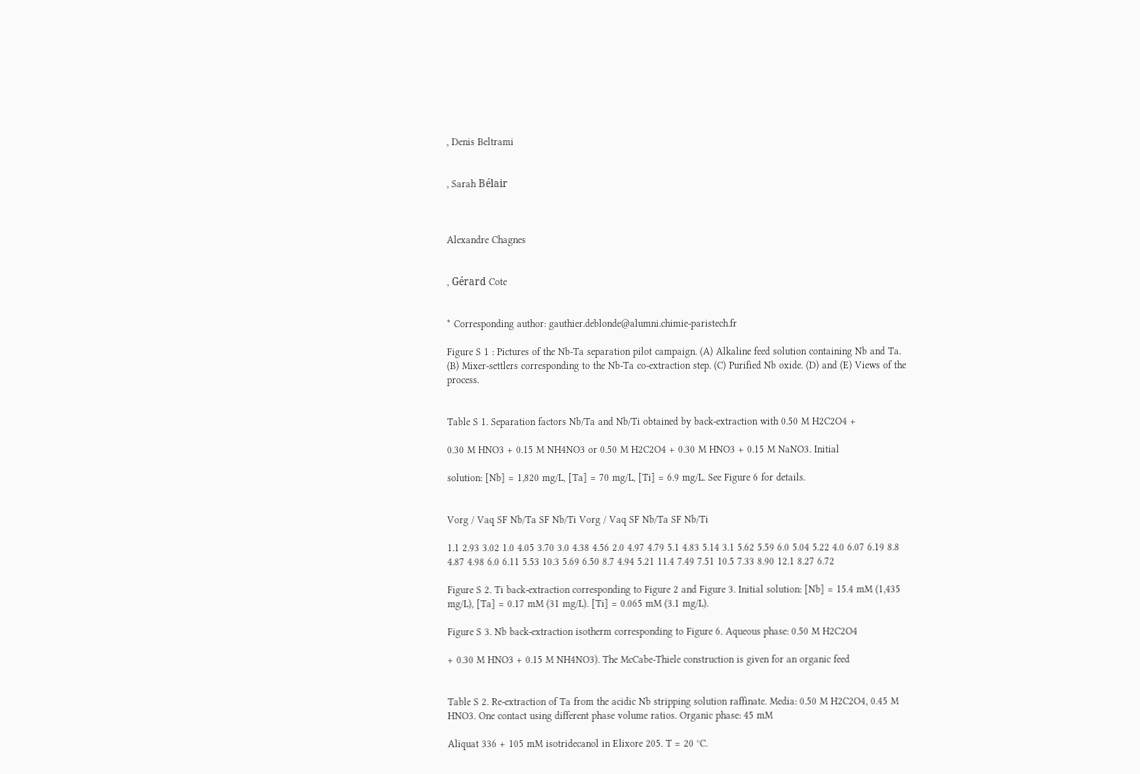, Denis Beltrami


, Sarah Bélair



Alexandre Chagnes


, Gérard Cote


* Corresponding author: gauthier.deblonde@alumni.chimie-paristech.fr

Figure S 1 : Pictures of the Nb-Ta separation pilot campaign. (A) Alkaline feed solution containing Nb and Ta. (B) Mixer-settlers corresponding to the Nb-Ta co-extraction step. (C) Purified Nb oxide. (D) and (E) Views of the process.


Table S 1. Separation factors Nb/Ta and Nb/Ti obtained by back-extraction with 0.50 M H2C2O4 +

0.30 M HNO3 + 0.15 M NH4NO3 or 0.50 M H2C2O4 + 0.30 M HNO3 + 0.15 M NaNO3. Initial

solution: [Nb] = 1,820 mg/L, [Ta] = 70 mg/L, [Ti] = 6.9 mg/L. See Figure 6 for details.


Vorg / Vaq SF Nb/Ta SF Nb/Ti Vorg / Vaq SF Nb/Ta SF Nb/Ti

1.1 2.93 3.02 1.0 4.05 3.70 3.0 4.38 4.56 2.0 4.97 4.79 5.1 4.83 5.14 3.1 5.62 5.59 6.0 5.04 5.22 4.0 6.07 6.19 8.8 4.87 4.98 6.0 6.11 5.53 10.3 5.69 6.50 8.7 4.94 5.21 11.4 7.49 7.51 10.5 7.33 8.90 12.1 8.27 6.72

Figure S 2. Ti back-extraction corresponding to Figure 2 and Figure 3. Initial solution: [Nb] = 15.4 mM (1,435 mg/L), [Ta] = 0.17 mM (31 mg/L). [Ti] = 0.065 mM (3.1 mg/L).

Figure S 3. Nb back-extraction isotherm corresponding to Figure 6. Aqueous phase: 0.50 M H2C2O4

+ 0.30 M HNO3 + 0.15 M NH4NO3). The McCabe-Thiele construction is given for an organic feed


Table S 2. Re-extraction of Ta from the acidic Nb stripping solution raffinate. Media: 0.50 M H2C2O4, 0.45 M HNO3. One contact using different phase volume ratios. Organic phase: 45 mM

Aliquat 336 + 105 mM isotridecanol in Elixore 205. T = 20 °C.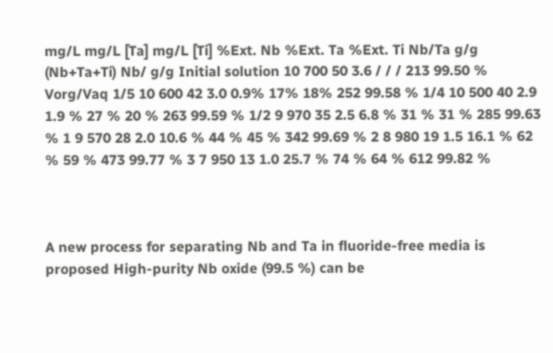mg/L mg/L [Ta] mg/L [Ti] %Ext. Nb %Ext. Ta %Ext. Ti Nb/Ta g/g (Nb+Ta+Ti) Nb/ g/g Initial solution 10 700 50 3.6 / / / 213 99.50 % Vorg/Vaq 1/5 10 600 42 3.0 0.9% 17% 18% 252 99.58 % 1/4 10 500 40 2.9 1.9 % 27 % 20 % 263 99.59 % 1/2 9 970 35 2.5 6.8 % 31 % 31 % 285 99.63 % 1 9 570 28 2.0 10.6 % 44 % 45 % 342 99.69 % 2 8 980 19 1.5 16.1 % 62 % 59 % 473 99.77 % 3 7 950 13 1.0 25.7 % 74 % 64 % 612 99.82 %



A new process for separating Nb and Ta in fluoride-free media is proposed High-purity Nb oxide (99.5 %) can be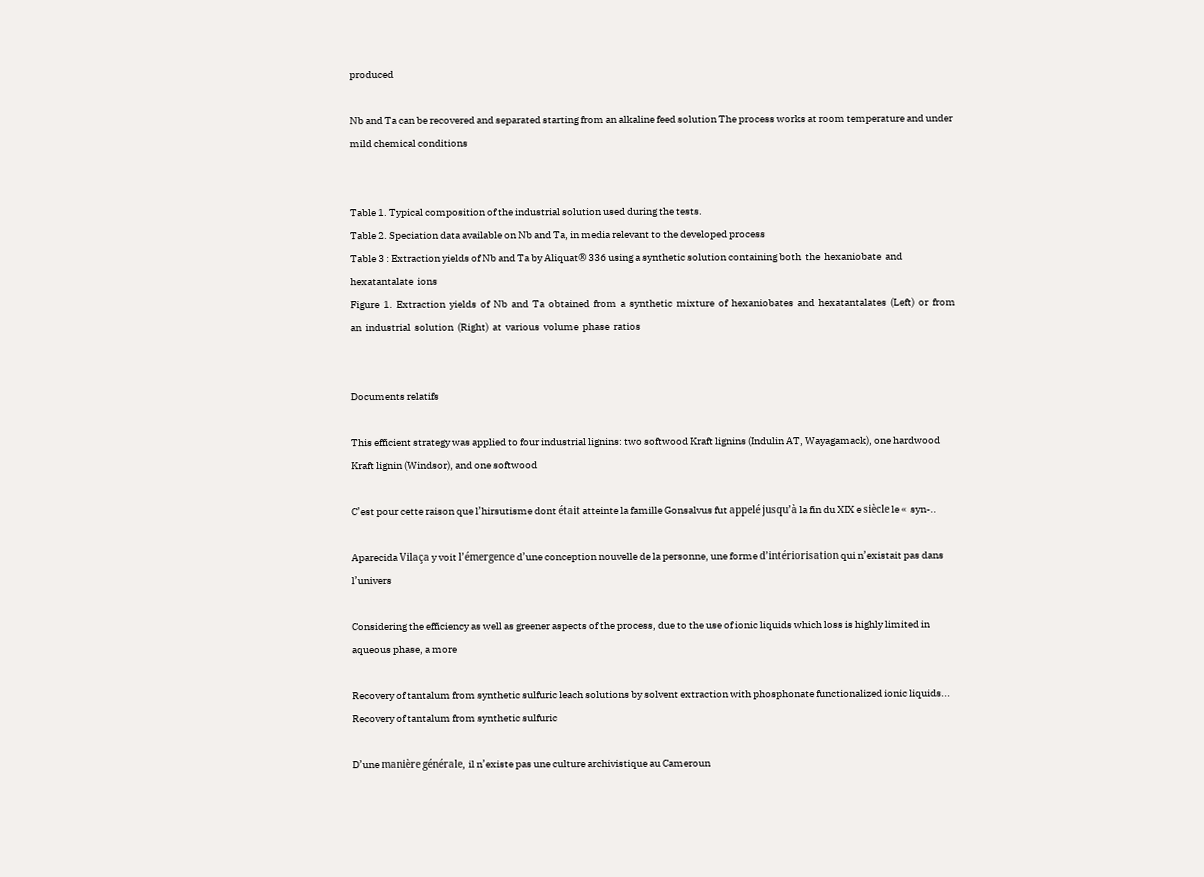produced

Nb and Ta can be recovered and separated starting from an alkaline feed solution The process works at room temperature and under mild chemical conditions


Table 1. Typical composition of the industrial solution used during the tests.
Table 2. Speciation data available on Nb and Ta, in media relevant to the developed process
Table 3 : Extraction yields of Nb and Ta by Aliquat® 336 using a synthetic solution containing both  the  hexaniobate  and  hexatantalate  ions
Figure  1.  Extraction  yields  of  Nb  and  Ta  obtained  from  a  synthetic  mixture  of  hexaniobates  and  hexatantalates  (Left)  or  from  an  industrial  solution  (Right)  at  various  volume  phase  ratios


Documents relatifs

This efficient strategy was applied to four industrial lignins: two softwood Kraft lignins (Indulin AT, Wayagamack), one hardwood Kraft lignin (Windsor), and one softwood

C’est pour cette raison que l’hirsutisme dont était atteinte la famille Gonsalvus fut appelé jusqu’à la fin du XIX e siècle le «  syn-..

Aparecida Vilaça y voit l’émergence d’une conception nouvelle de la personne, une forme d’intériorisation qui n’existait pas dans l’univers

Considering the efficiency as well as greener aspects of the process, due to the use of ionic liquids which loss is highly limited in aqueous phase, a more

Recovery of tantalum from synthetic sulfuric leach solutions by solvent extraction with phosphonate functionalized ionic liquids... Recovery of tantalum from synthetic sulfuric

D’une manière générale, il n’existe pas une culture archivistique au Cameroun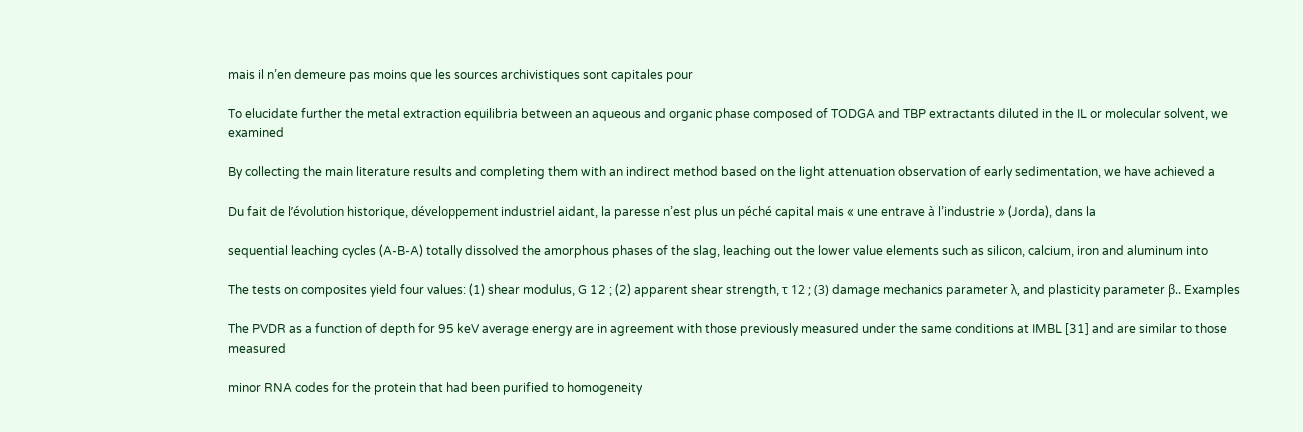mais il n’en demeure pas moins que les sources archivistiques sont capitales pour

To elucidate further the metal extraction equilibria between an aqueous and organic phase composed of TODGA and TBP extractants diluted in the IL or molecular solvent, we examined

By collecting the main literature results and completing them with an indirect method based on the light attenuation observation of early sedimentation, we have achieved a

Du fait de l’évolution historique, développement industriel aidant, la paresse n’est plus un péché capital mais « une entrave à l’industrie » (Jorda), dans la

sequential leaching cycles (A-B-A) totally dissolved the amorphous phases of the slag, leaching out the lower value elements such as silicon, calcium, iron and aluminum into

The tests on composites yield four values: (1) shear modulus, G 12 ; (2) apparent shear strength, τ 12 ; (3) damage mechanics parameter λ, and plasticity parameter β.. Examples

The PVDR as a function of depth for 95 keV average energy are in agreement with those previously measured under the same conditions at IMBL [31] and are similar to those measured

minor RNA codes for the protein that had been purified to homogeneity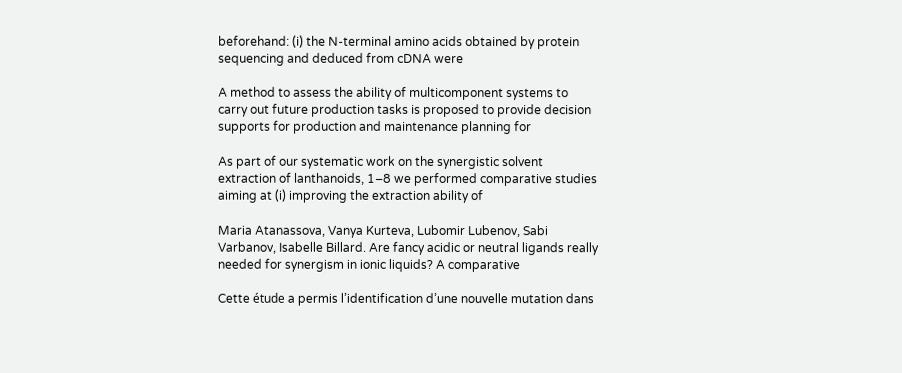beforehand: (i) the N-terminal amino acids obtained by protein sequencing and deduced from cDNA were

A method to assess the ability of multicomponent systems to carry out future production tasks is proposed to provide decision supports for production and maintenance planning for

As part of our systematic work on the synergistic solvent extraction of lanthanoids, 1–8 we performed comparative studies aiming at (i) improving the extraction ability of

Maria Atanassova, Vanya Kurteva, Lubomir Lubenov, Sabi Varbanov, Isabelle Billard. Are fancy acidic or neutral ligands really needed for synergism in ionic liquids? A comparative

Cette étude a permis l’identification d’une nouvelle mutation dans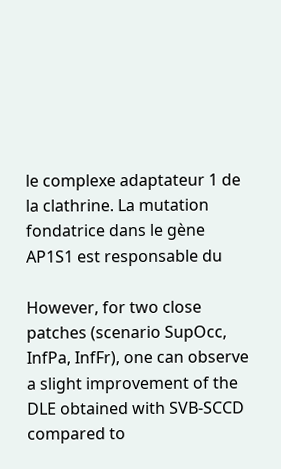le complexe adaptateur 1 de la clathrine. La mutation fondatrice dans le gène AP1S1 est responsable du

However, for two close patches (scenario SupOcc, InfPa, InfFr), one can observe a slight improvement of the DLE obtained with SVB-SCCD compared to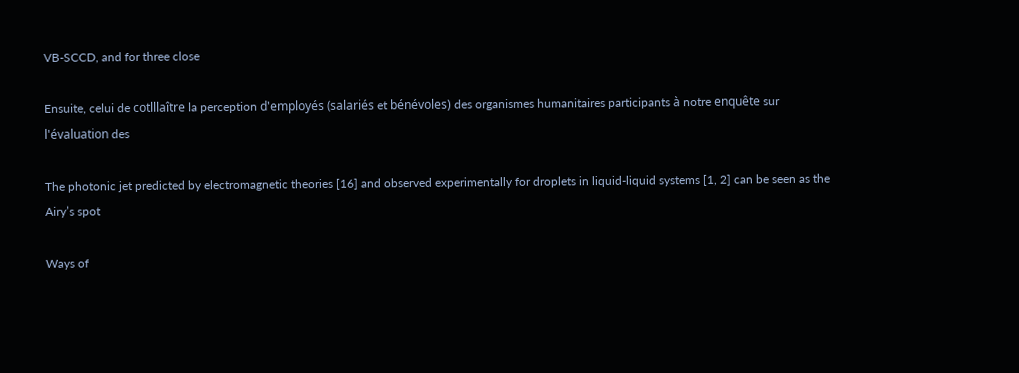VB-SCCD, and for three close

Ensuite, celui de cotlllaître la perception d'employés (salariés et bénévoles) des organismes humanitaires participants à notre enquête sur l'évaluation des

The photonic jet predicted by electromagnetic theories [16] and observed experimentally for droplets in liquid-liquid systems [1, 2] can be seen as the Airy’s spot

Ways of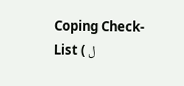Coping Check-List ( ل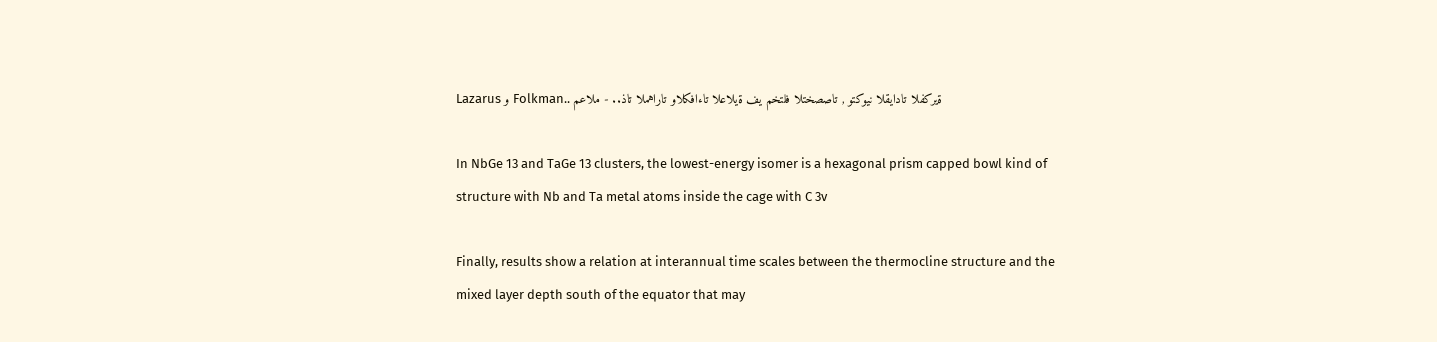Lazarus و Folkman.. ةيركفلا تادايقلا نيوكتو , تاصصختلا فلتخم يف ةيلاعلا تاءافكلاو تاراهملا تاذ.. - ملاعم

In NbGe 13 and TaGe 13 clusters, the lowest-energy isomer is a hexagonal prism capped bowl kind of structure with Nb and Ta metal atoms inside the cage with C 3v

Finally, results show a relation at interannual time scales between the thermocline structure and the mixed layer depth south of the equator that may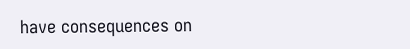have consequences on